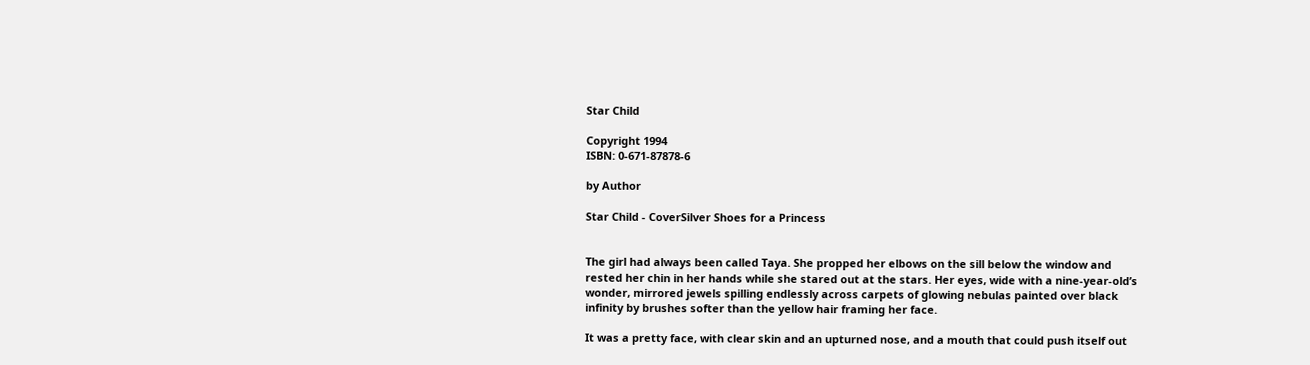Star Child

Copyright 1994
ISBN: 0-671-87878-6

by Author

Star Child - CoverSilver Shoes for a Princess


The girl had always been called Taya. She propped her elbows on the sill below the window and rested her chin in her hands while she stared out at the stars. Her eyes, wide with a nine-year-old’s wonder, mirrored jewels spilling endlessly across carpets of glowing nebulas painted over black infinity by brushes softer than the yellow hair framing her face.

It was a pretty face, with clear skin and an upturned nose, and a mouth that could push itself out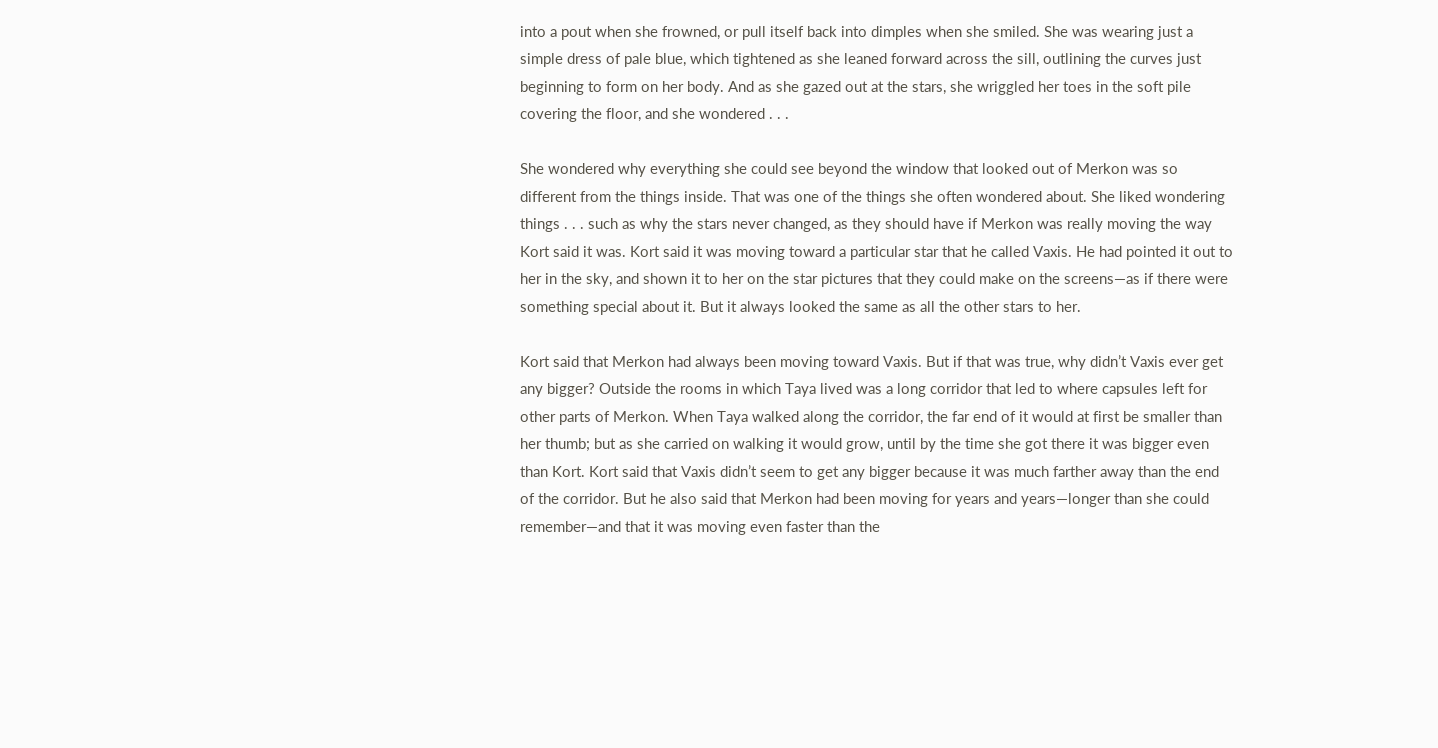into a pout when she frowned, or pull itself back into dimples when she smiled. She was wearing just a simple dress of pale blue, which tightened as she leaned forward across the sill, outlining the curves just beginning to form on her body. And as she gazed out at the stars, she wriggled her toes in the soft pile covering the floor, and she wondered . . .

She wondered why everything she could see beyond the window that looked out of Merkon was so different from the things inside. That was one of the things she often wondered about. She liked wondering things . . . such as why the stars never changed, as they should have if Merkon was really moving the way Kort said it was. Kort said it was moving toward a particular star that he called Vaxis. He had pointed it out to her in the sky, and shown it to her on the star pictures that they could make on the screens—as if there were something special about it. But it always looked the same as all the other stars to her.

Kort said that Merkon had always been moving toward Vaxis. But if that was true, why didn’t Vaxis ever get any bigger? Outside the rooms in which Taya lived was a long corridor that led to where capsules left for other parts of Merkon. When Taya walked along the corridor, the far end of it would at first be smaller than her thumb; but as she carried on walking it would grow, until by the time she got there it was bigger even than Kort. Kort said that Vaxis didn’t seem to get any bigger because it was much farther away than the end of the corridor. But he also said that Merkon had been moving for years and years—longer than she could remember—and that it was moving even faster than the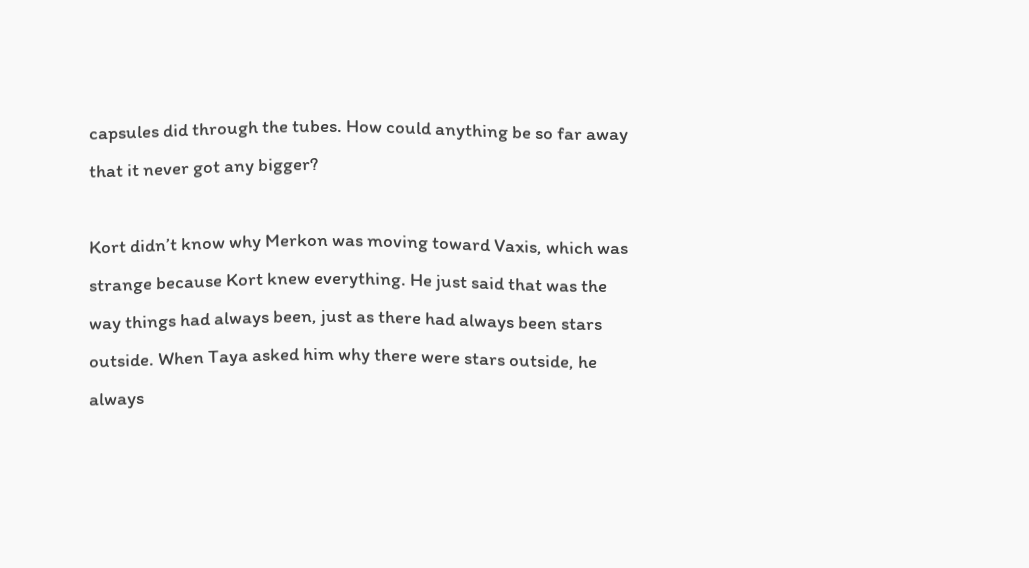capsules did through the tubes. How could anything be so far away that it never got any bigger?

Kort didn’t know why Merkon was moving toward Vaxis, which was strange because Kort knew everything. He just said that was the way things had always been, just as there had always been stars outside. When Taya asked him why there were stars outside, he always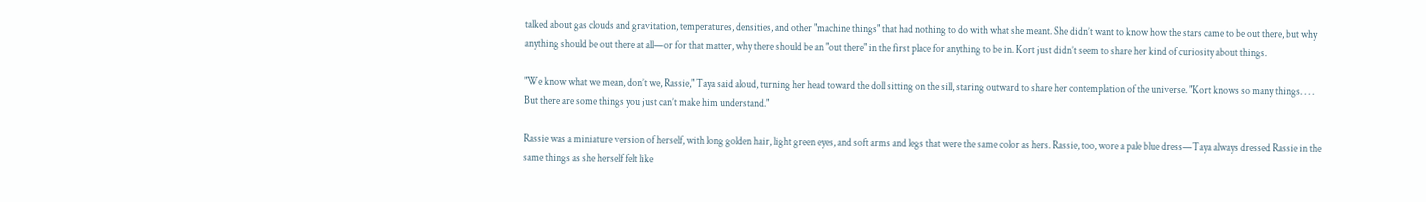talked about gas clouds and gravitation, temperatures, densities, and other "machine things" that had nothing to do with what she meant. She didn’t want to know how the stars came to be out there, but why anything should be out there at all—or for that matter, why there should be an "out there" in the first place for anything to be in. Kort just didn’t seem to share her kind of curiosity about things.

"We know what we mean, don’t we, Rassie," Taya said aloud, turning her head toward the doll sitting on the sill, staring outward to share her contemplation of the universe. "Kort knows so many things. . . . But there are some things you just can’t make him understand."

Rassie was a miniature version of herself, with long golden hair, light green eyes, and soft arms and legs that were the same color as hers. Rassie, too, wore a pale blue dress—Taya always dressed Rassie in the same things as she herself felt like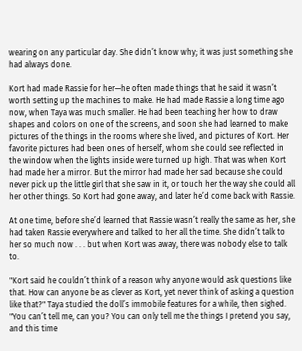wearing on any particular day. She didn’t know why; it was just something she had always done.

Kort had made Rassie for her—he often made things that he said it wasn’t worth setting up the machines to make. He had made Rassie a long time ago now, when Taya was much smaller. He had been teaching her how to draw shapes and colors on one of the screens, and soon she had learned to make pictures of the things in the rooms where she lived, and pictures of Kort. Her favorite pictures had been ones of herself, whom she could see reflected in the window when the lights inside were turned up high. That was when Kort had made her a mirror. But the mirror had made her sad because she could never pick up the little girl that she saw in it, or touch her the way she could all her other things. So Kort had gone away, and later he’d come back with Rassie.

At one time, before she’d learned that Rassie wasn’t really the same as her, she had taken Rassie everywhere and talked to her all the time. She didn’t talk to her so much now . . . but when Kort was away, there was nobody else to talk to.

"Kort said he couldn’t think of a reason why anyone would ask questions like that. How can anyone be as clever as Kort, yet never think of asking a question like that?" Taya studied the doll’s immobile features for a while, then sighed. "You can’t tell me, can you? You can only tell me the things I pretend you say, and this time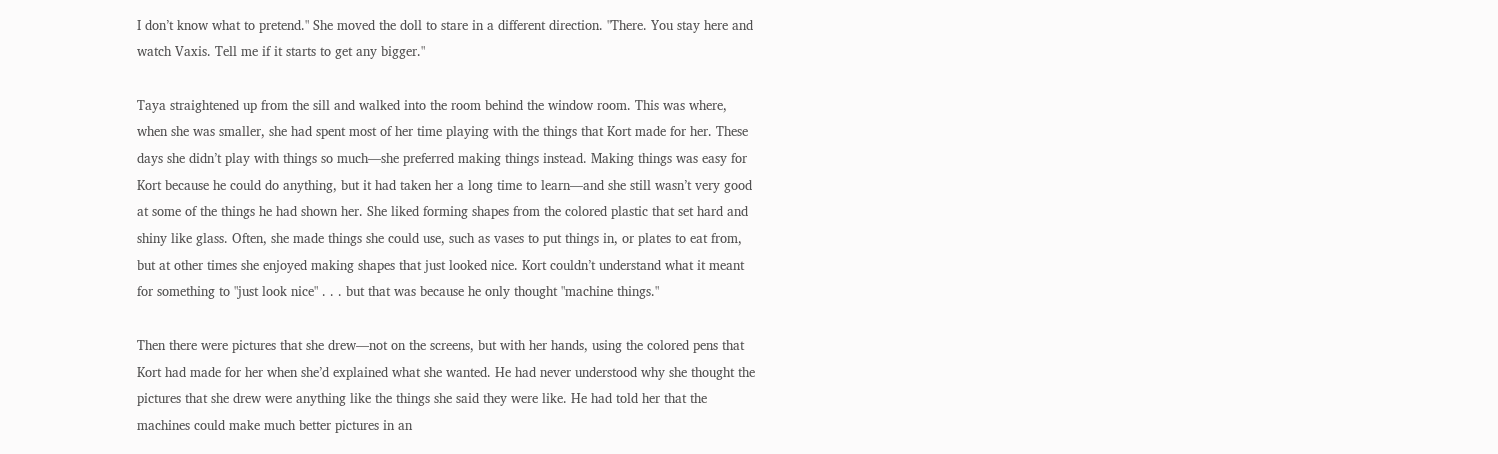I don’t know what to pretend." She moved the doll to stare in a different direction. "There. You stay here and watch Vaxis. Tell me if it starts to get any bigger."

Taya straightened up from the sill and walked into the room behind the window room. This was where, when she was smaller, she had spent most of her time playing with the things that Kort made for her. These days she didn’t play with things so much—she preferred making things instead. Making things was easy for Kort because he could do anything, but it had taken her a long time to learn—and she still wasn’t very good at some of the things he had shown her. She liked forming shapes from the colored plastic that set hard and shiny like glass. Often, she made things she could use, such as vases to put things in, or plates to eat from, but at other times she enjoyed making shapes that just looked nice. Kort couldn’t understand what it meant for something to "just look nice" . . . but that was because he only thought "machine things."

Then there were pictures that she drew—not on the screens, but with her hands, using the colored pens that Kort had made for her when she’d explained what she wanted. He had never understood why she thought the pictures that she drew were anything like the things she said they were like. He had told her that the machines could make much better pictures in an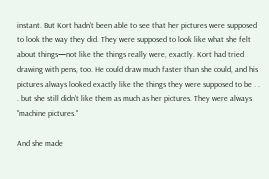instant. But Kort hadn’t been able to see that her pictures were supposed to look the way they did. They were supposed to look like what she felt about things—not like the things really were, exactly. Kort had tried drawing with pens, too. He could draw much faster than she could, and his pictures always looked exactly like the things they were supposed to be . . . but she still didn’t like them as much as her pictures. They were always "machine pictures."

And she made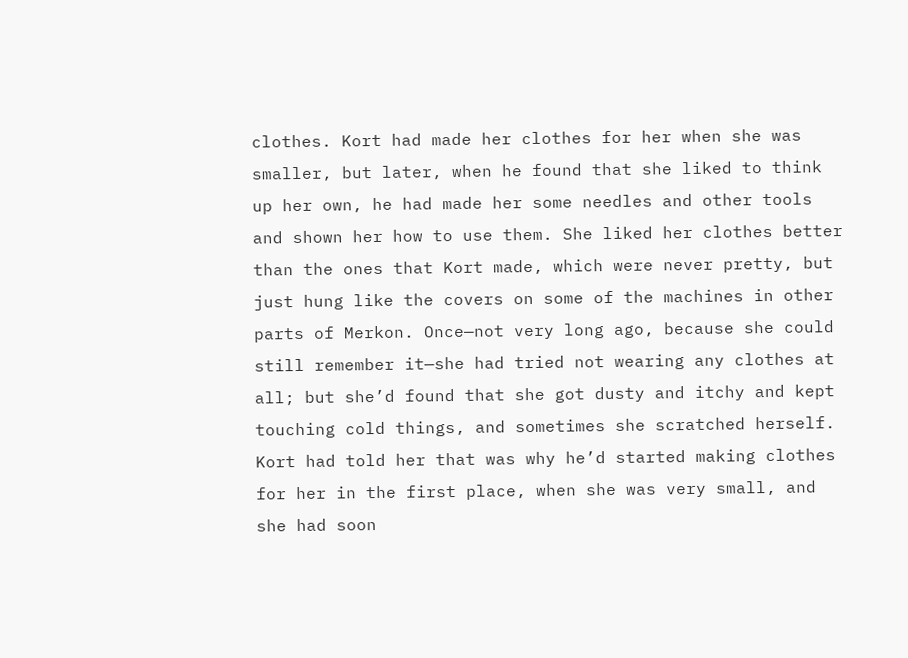clothes. Kort had made her clothes for her when she was smaller, but later, when he found that she liked to think up her own, he had made her some needles and other tools and shown her how to use them. She liked her clothes better than the ones that Kort made, which were never pretty, but just hung like the covers on some of the machines in other parts of Merkon. Once—not very long ago, because she could still remember it—she had tried not wearing any clothes at all; but she’d found that she got dusty and itchy and kept touching cold things, and sometimes she scratched herself. Kort had told her that was why he’d started making clothes for her in the first place, when she was very small, and she had soon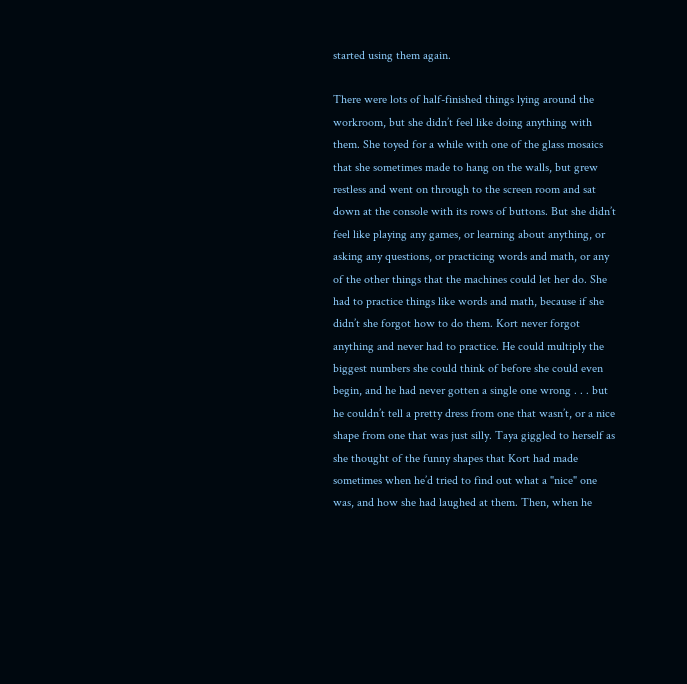started using them again.

There were lots of half-finished things lying around the workroom, but she didn’t feel like doing anything with them. She toyed for a while with one of the glass mosaics that she sometimes made to hang on the walls, but grew restless and went on through to the screen room and sat down at the console with its rows of buttons. But she didn’t feel like playing any games, or learning about anything, or asking any questions, or practicing words and math, or any of the other things that the machines could let her do. She had to practice things like words and math, because if she didn’t she forgot how to do them. Kort never forgot anything and never had to practice. He could multiply the biggest numbers she could think of before she could even begin, and he had never gotten a single one wrong . . . but he couldn’t tell a pretty dress from one that wasn’t, or a nice shape from one that was just silly. Taya giggled to herself as she thought of the funny shapes that Kort had made sometimes when he’d tried to find out what a "nice" one was, and how she had laughed at them. Then, when he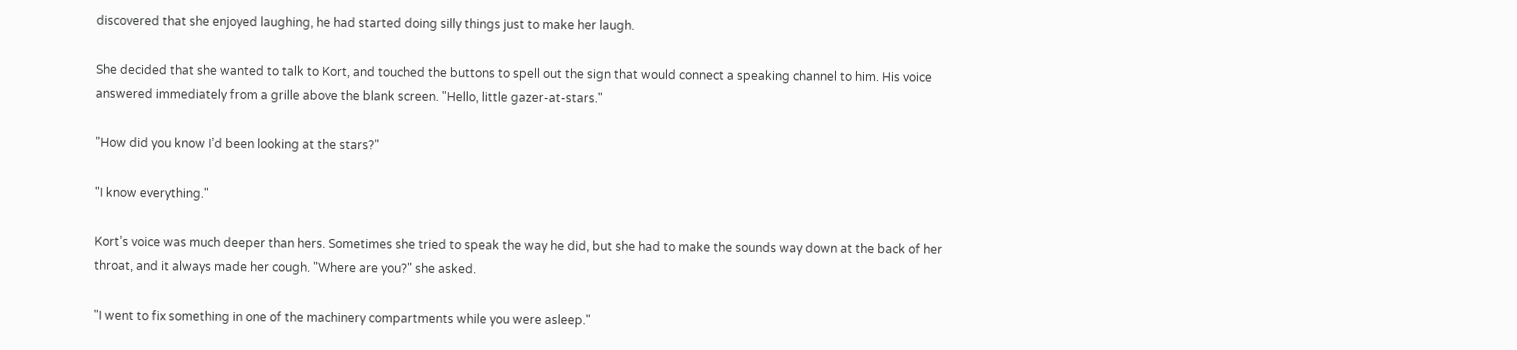discovered that she enjoyed laughing, he had started doing silly things just to make her laugh.

She decided that she wanted to talk to Kort, and touched the buttons to spell out the sign that would connect a speaking channel to him. His voice answered immediately from a grille above the blank screen. "Hello, little gazer-at-stars."

"How did you know I’d been looking at the stars?"

"I know everything."

Kort’s voice was much deeper than hers. Sometimes she tried to speak the way he did, but she had to make the sounds way down at the back of her throat, and it always made her cough. "Where are you?" she asked.

"I went to fix something in one of the machinery compartments while you were asleep."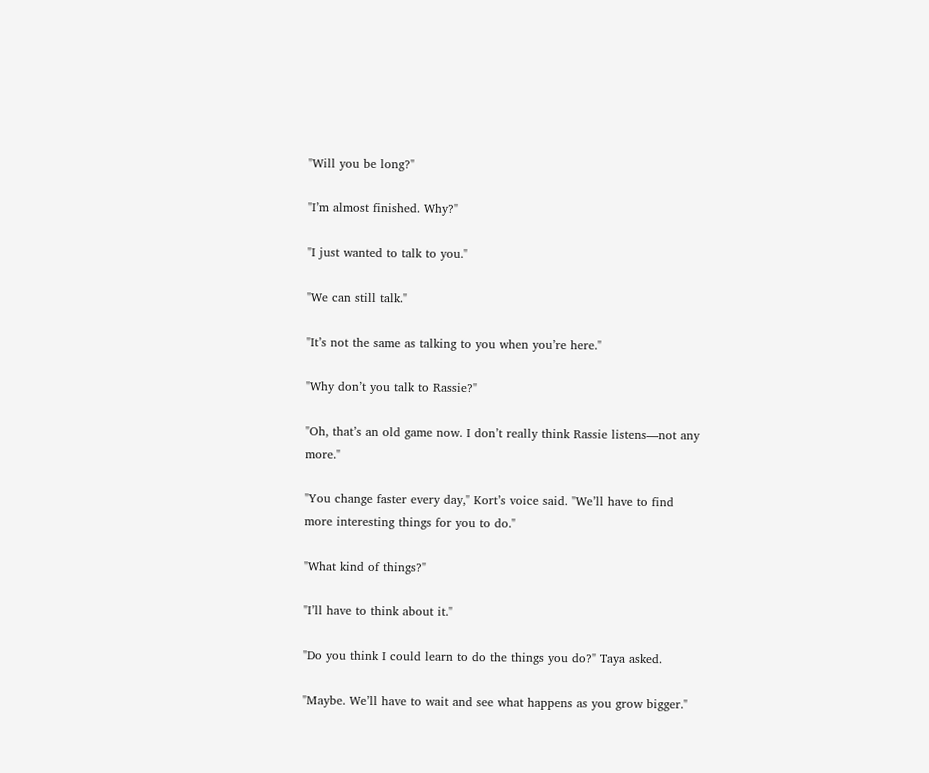"Will you be long?"

"I’m almost finished. Why?"

"I just wanted to talk to you."

"We can still talk."

"It’s not the same as talking to you when you’re here."

"Why don’t you talk to Rassie?"

"Oh, that’s an old game now. I don’t really think Rassie listens—not any more."

"You change faster every day," Kort’s voice said. "We’ll have to find more interesting things for you to do."

"What kind of things?"

"I’ll have to think about it."

"Do you think I could learn to do the things you do?" Taya asked.

"Maybe. We’ll have to wait and see what happens as you grow bigger."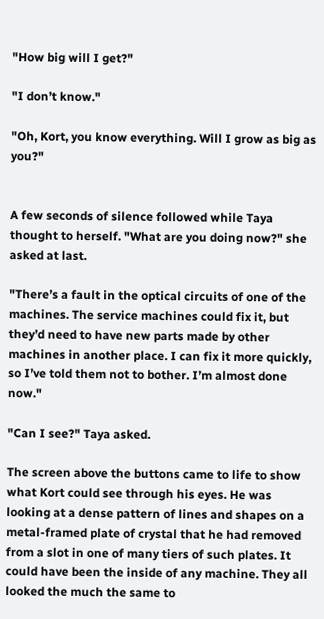"How big will I get?"

"I don’t know."

"Oh, Kort, you know everything. Will I grow as big as you?"


A few seconds of silence followed while Taya thought to herself. "What are you doing now?" she asked at last.

"There’s a fault in the optical circuits of one of the machines. The service machines could fix it, but they’d need to have new parts made by other machines in another place. I can fix it more quickly, so I’ve told them not to bother. I’m almost done now."

"Can I see?" Taya asked.

The screen above the buttons came to life to show what Kort could see through his eyes. He was looking at a dense pattern of lines and shapes on a metal-framed plate of crystal that he had removed from a slot in one of many tiers of such plates. It could have been the inside of any machine. They all looked the much the same to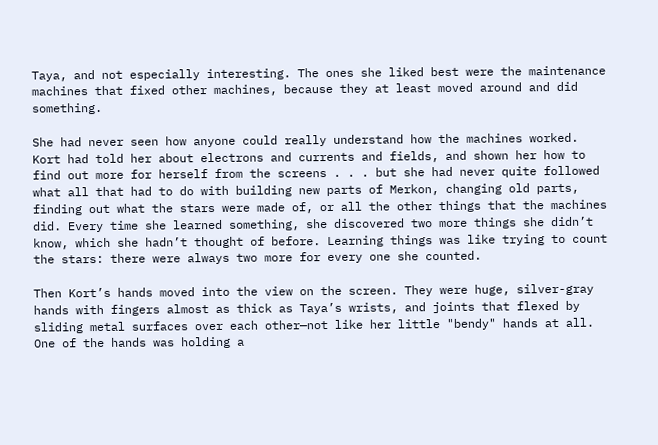Taya, and not especially interesting. The ones she liked best were the maintenance machines that fixed other machines, because they at least moved around and did something.

She had never seen how anyone could really understand how the machines worked. Kort had told her about electrons and currents and fields, and shown her how to find out more for herself from the screens . . . but she had never quite followed what all that had to do with building new parts of Merkon, changing old parts, finding out what the stars were made of, or all the other things that the machines did. Every time she learned something, she discovered two more things she didn’t know, which she hadn’t thought of before. Learning things was like trying to count the stars: there were always two more for every one she counted.

Then Kort’s hands moved into the view on the screen. They were huge, silver-gray hands with fingers almost as thick as Taya’s wrists, and joints that flexed by sliding metal surfaces over each other—not like her little "bendy" hands at all. One of the hands was holding a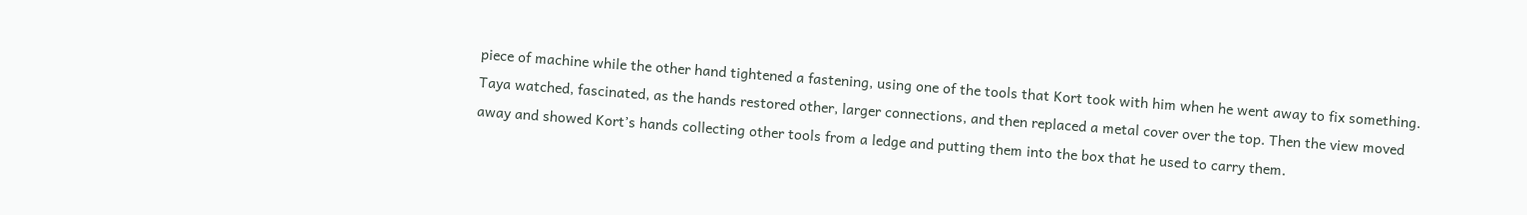piece of machine while the other hand tightened a fastening, using one of the tools that Kort took with him when he went away to fix something. Taya watched, fascinated, as the hands restored other, larger connections, and then replaced a metal cover over the top. Then the view moved away and showed Kort’s hands collecting other tools from a ledge and putting them into the box that he used to carry them.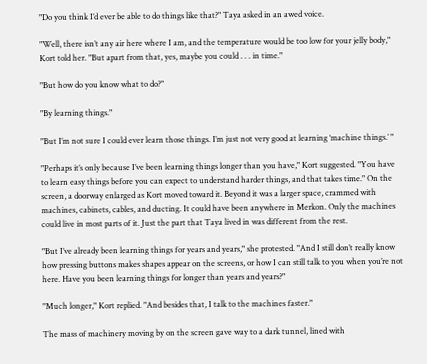"Do you think I’d ever be able to do things like that?" Taya asked in an awed voice.

"Well, there isn’t any air here where I am, and the temperature would be too low for your jelly body," Kort told her. "But apart from that, yes, maybe you could . . . in time."

"But how do you know what to do?"

"By learning things."

"But I’m not sure I could ever learn those things. I’m just not very good at learning ‘machine things.’ "

"Perhaps it’s only because I’ve been learning things longer than you have," Kort suggested. "You have to learn easy things before you can expect to understand harder things, and that takes time." On the screen, a doorway enlarged as Kort moved toward it. Beyond it was a larger space, crammed with machines, cabinets, cables, and ducting. It could have been anywhere in Merkon. Only the machines could live in most parts of it. Just the part that Taya lived in was different from the rest.

"But I’ve already been learning things for years and years," she protested. "And I still don’t really know how pressing buttons makes shapes appear on the screens, or how I can still talk to you when you’re not here. Have you been learning things for longer than years and years?"

"Much longer," Kort replied. "And besides that, I talk to the machines faster."

The mass of machinery moving by on the screen gave way to a dark tunnel, lined with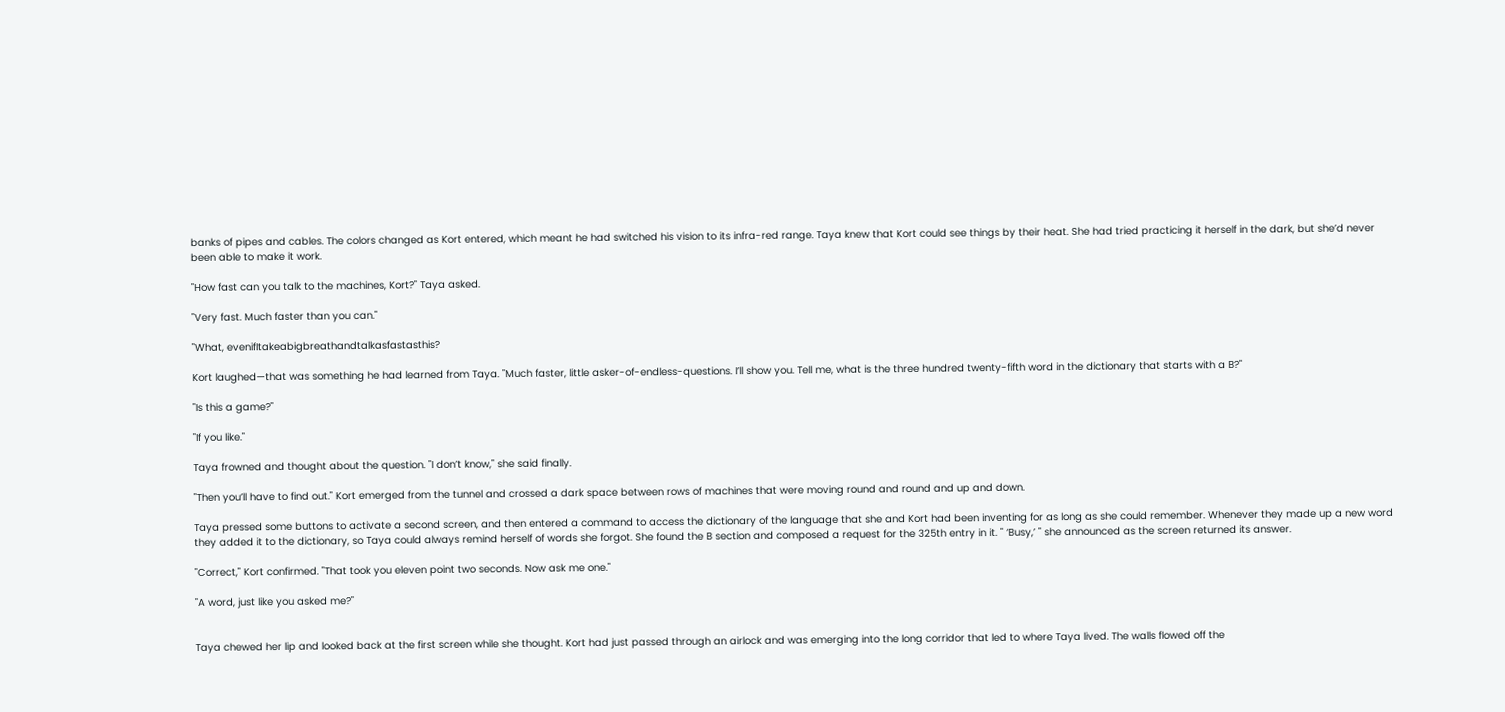banks of pipes and cables. The colors changed as Kort entered, which meant he had switched his vision to its infra-red range. Taya knew that Kort could see things by their heat. She had tried practicing it herself in the dark, but she’d never been able to make it work.

"How fast can you talk to the machines, Kort?" Taya asked.

"Very fast. Much faster than you can."

"What, evenifItakeabigbreathandtalkasfastasthis?

Kort laughed—that was something he had learned from Taya. "Much faster, little asker-of-endless-questions. I’ll show you. Tell me, what is the three hundred twenty-fifth word in the dictionary that starts with a B?"

"Is this a game?"

"If you like."

Taya frowned and thought about the question. "I don’t know," she said finally.

"Then you’ll have to find out." Kort emerged from the tunnel and crossed a dark space between rows of machines that were moving round and round and up and down.

Taya pressed some buttons to activate a second screen, and then entered a command to access the dictionary of the language that she and Kort had been inventing for as long as she could remember. Whenever they made up a new word they added it to the dictionary, so Taya could always remind herself of words she forgot. She found the B section and composed a request for the 325th entry in it. " ‘Busy,’ " she announced as the screen returned its answer.

"Correct," Kort confirmed. "That took you eleven point two seconds. Now ask me one."

"A word, just like you asked me?"


Taya chewed her lip and looked back at the first screen while she thought. Kort had just passed through an airlock and was emerging into the long corridor that led to where Taya lived. The walls flowed off the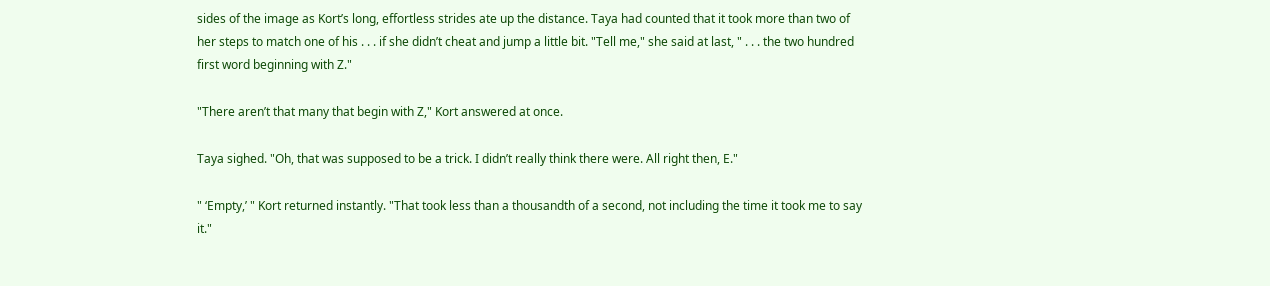sides of the image as Kort’s long, effortless strides ate up the distance. Taya had counted that it took more than two of her steps to match one of his . . . if she didn’t cheat and jump a little bit. "Tell me," she said at last, " . . . the two hundred first word beginning with Z."

"There aren’t that many that begin with Z," Kort answered at once.

Taya sighed. "Oh, that was supposed to be a trick. I didn’t really think there were. All right then, E."

" ‘Empty,’ " Kort returned instantly. "That took less than a thousandth of a second, not including the time it took me to say it."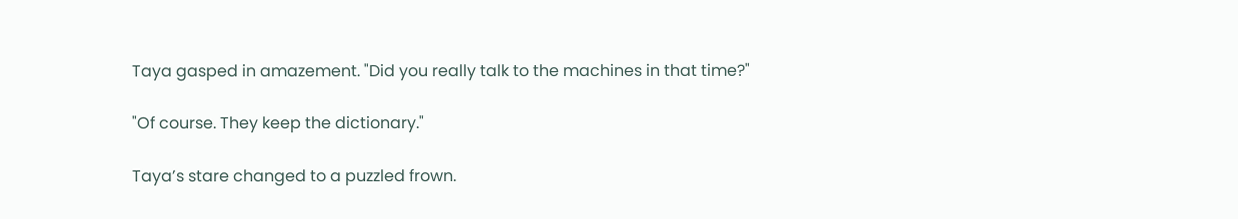Taya gasped in amazement. "Did you really talk to the machines in that time?"

"Of course. They keep the dictionary."

Taya’s stare changed to a puzzled frown.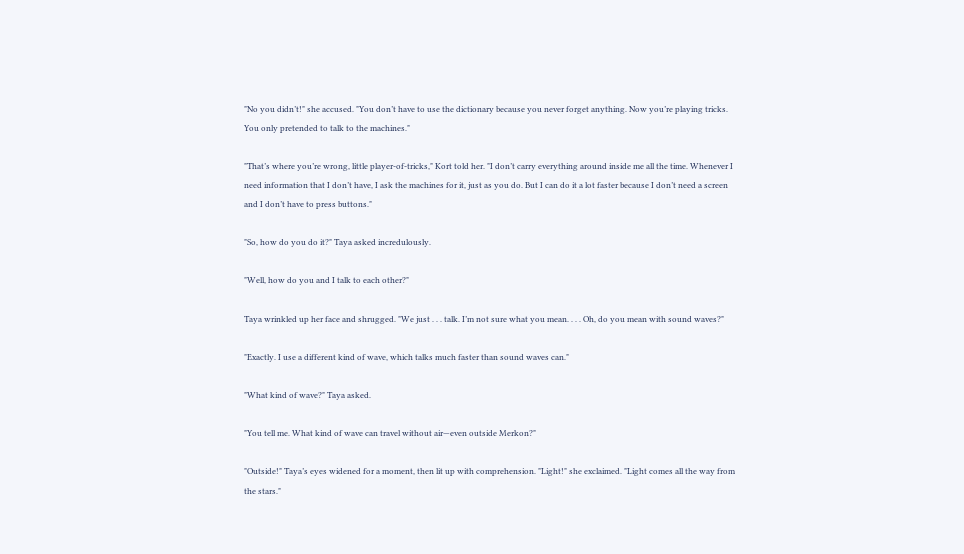"No you didn’t!" she accused. "You don’t have to use the dictionary because you never forget anything. Now you’re playing tricks. You only pretended to talk to the machines."

"That’s where you’re wrong, little player-of-tricks," Kort told her. "I don’t carry everything around inside me all the time. Whenever I need information that I don’t have, I ask the machines for it, just as you do. But I can do it a lot faster because I don’t need a screen and I don’t have to press buttons."

"So, how do you do it?" Taya asked incredulously.

"Well, how do you and I talk to each other?"

Taya wrinkled up her face and shrugged. "We just . . . talk. I’m not sure what you mean. . . . Oh, do you mean with sound waves?"

"Exactly. I use a different kind of wave, which talks much faster than sound waves can."

"What kind of wave?" Taya asked.

"You tell me. What kind of wave can travel without air—even outside Merkon?"

"Outside!" Taya’s eyes widened for a moment, then lit up with comprehension. "Light!" she exclaimed. "Light comes all the way from the stars."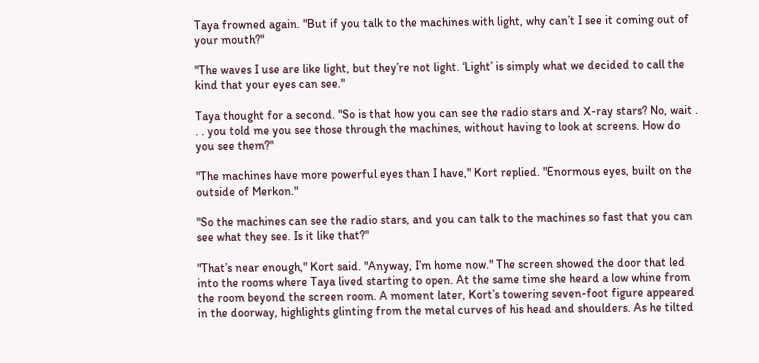Taya frowned again. "But if you talk to the machines with light, why can’t I see it coming out of your mouth?"

"The waves I use are like light, but they’re not light. ‘Light’ is simply what we decided to call the kind that your eyes can see."

Taya thought for a second. "So is that how you can see the radio stars and X-ray stars? No, wait . . . you told me you see those through the machines, without having to look at screens. How do you see them?"

"The machines have more powerful eyes than I have," Kort replied. "Enormous eyes, built on the outside of Merkon."

"So the machines can see the radio stars, and you can talk to the machines so fast that you can see what they see. Is it like that?"

"That’s near enough," Kort said. "Anyway, I’m home now." The screen showed the door that led into the rooms where Taya lived starting to open. At the same time she heard a low whine from the room beyond the screen room. A moment later, Kort’s towering seven-foot figure appeared in the doorway, highlights glinting from the metal curves of his head and shoulders. As he tilted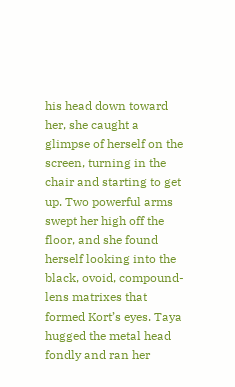his head down toward her, she caught a glimpse of herself on the screen, turning in the chair and starting to get up. Two powerful arms swept her high off the floor, and she found herself looking into the black, ovoid, compound-lens matrixes that formed Kort’s eyes. Taya hugged the metal head fondly and ran her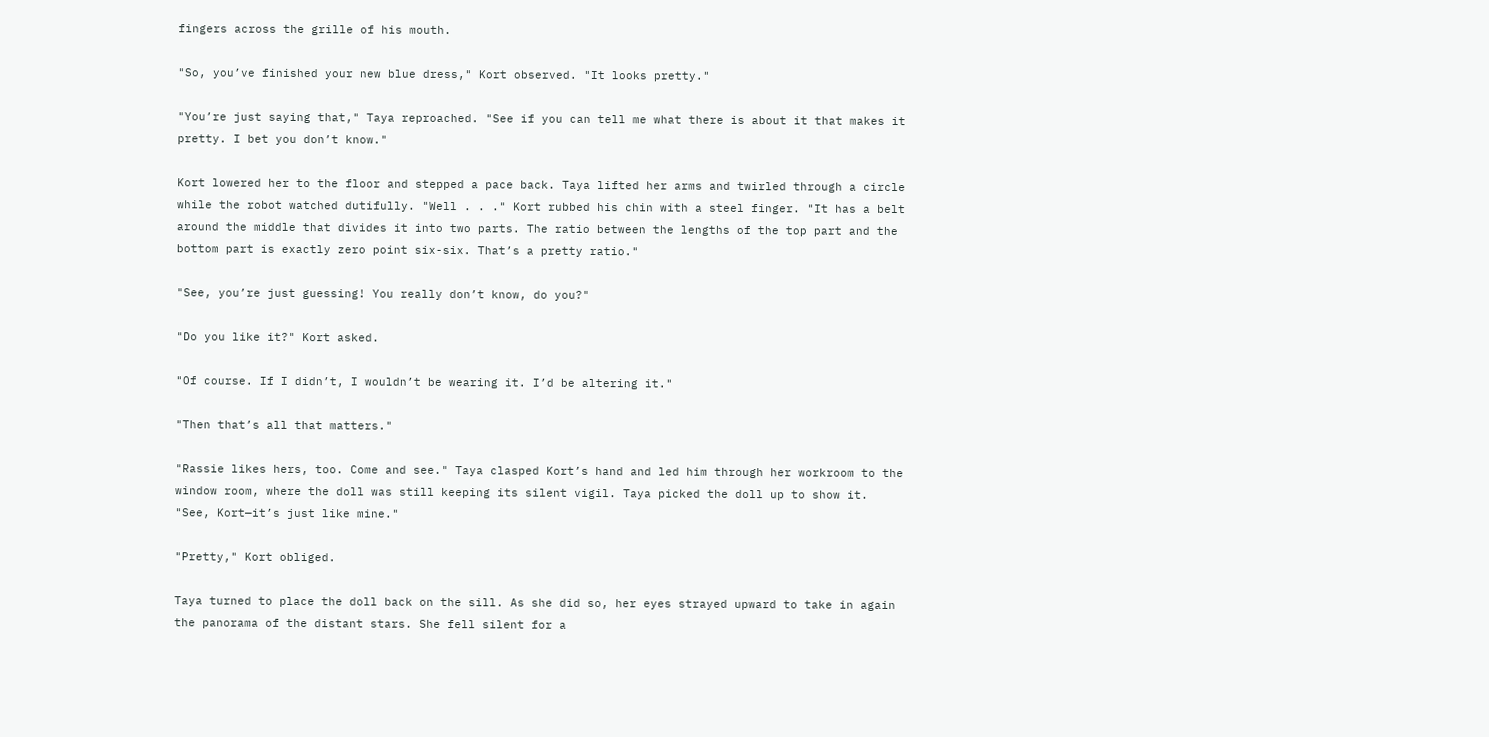fingers across the grille of his mouth.

"So, you’ve finished your new blue dress," Kort observed. "It looks pretty."

"You’re just saying that," Taya reproached. "See if you can tell me what there is about it that makes it pretty. I bet you don’t know."

Kort lowered her to the floor and stepped a pace back. Taya lifted her arms and twirled through a circle while the robot watched dutifully. "Well . . ." Kort rubbed his chin with a steel finger. "It has a belt around the middle that divides it into two parts. The ratio between the lengths of the top part and the bottom part is exactly zero point six-six. That’s a pretty ratio."

"See, you’re just guessing! You really don’t know, do you?"

"Do you like it?" Kort asked.

"Of course. If I didn’t, I wouldn’t be wearing it. I’d be altering it."

"Then that’s all that matters."

"Rassie likes hers, too. Come and see." Taya clasped Kort’s hand and led him through her workroom to the window room, where the doll was still keeping its silent vigil. Taya picked the doll up to show it. "See, Kort—it’s just like mine."

"Pretty," Kort obliged.

Taya turned to place the doll back on the sill. As she did so, her eyes strayed upward to take in again the panorama of the distant stars. She fell silent for a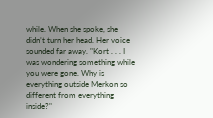while. When she spoke, she didn’t turn her head. Her voice sounded far away. "Kort . . . I was wondering something while you were gone. Why is everything outside Merkon so different from everything inside?"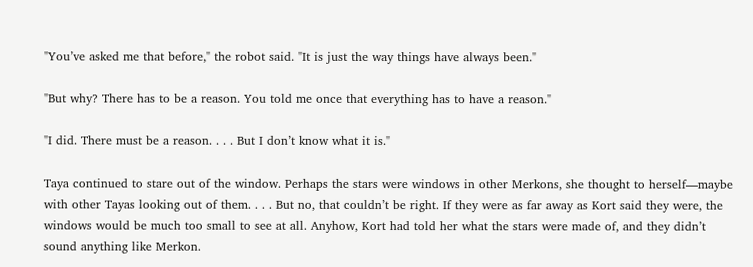"You’ve asked me that before," the robot said. "It is just the way things have always been."

"But why? There has to be a reason. You told me once that everything has to have a reason."

"I did. There must be a reason. . . . But I don’t know what it is."

Taya continued to stare out of the window. Perhaps the stars were windows in other Merkons, she thought to herself—maybe with other Tayas looking out of them. . . . But no, that couldn’t be right. If they were as far away as Kort said they were, the windows would be much too small to see at all. Anyhow, Kort had told her what the stars were made of, and they didn’t sound anything like Merkon.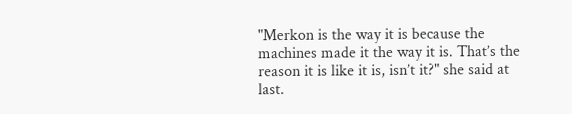"Merkon is the way it is because the machines made it the way it is. That’s the reason it is like it is, isn’t it?" she said at last.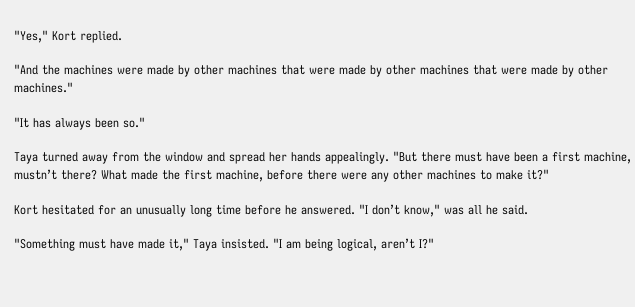"Yes," Kort replied.

"And the machines were made by other machines that were made by other machines that were made by other machines."

"It has always been so."

Taya turned away from the window and spread her hands appealingly. "But there must have been a first machine, mustn’t there? What made the first machine, before there were any other machines to make it?"

Kort hesitated for an unusually long time before he answered. "I don’t know," was all he said.

"Something must have made it," Taya insisted. "I am being logical, aren’t I?"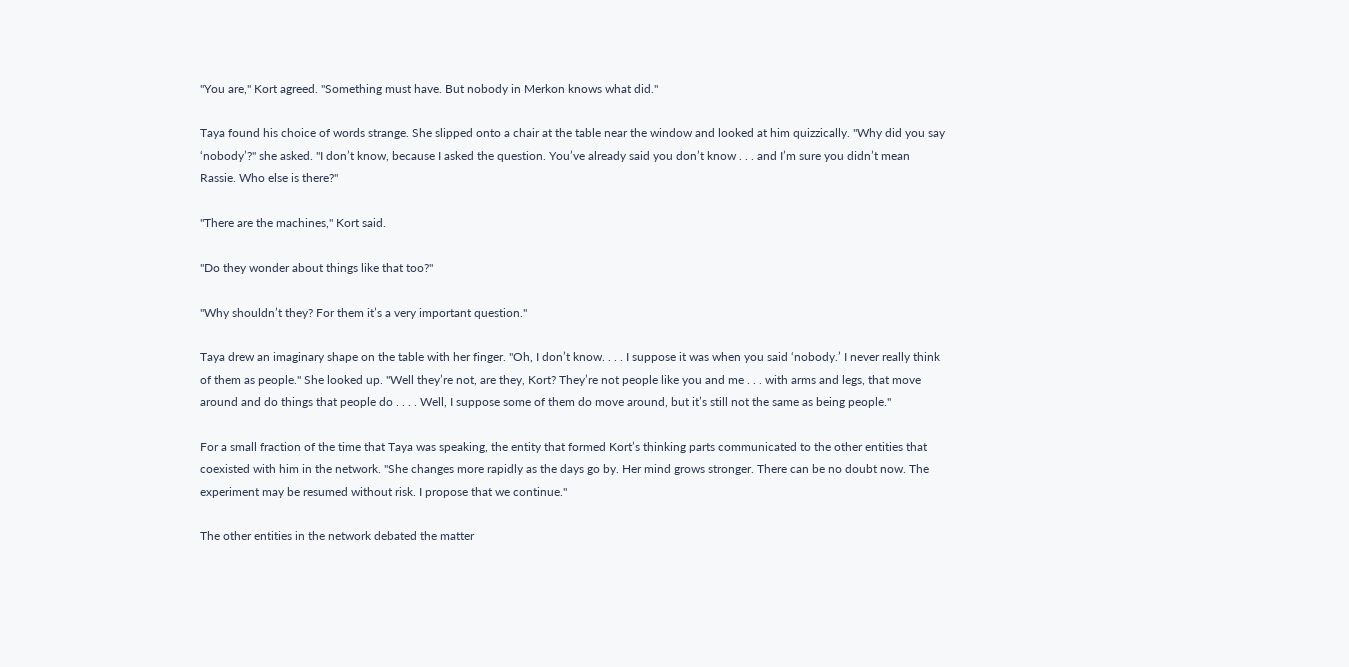"You are," Kort agreed. "Something must have. But nobody in Merkon knows what did."

Taya found his choice of words strange. She slipped onto a chair at the table near the window and looked at him quizzically. "Why did you say ‘nobody’?" she asked. "I don’t know, because I asked the question. You’ve already said you don’t know . . . and I’m sure you didn’t mean Rassie. Who else is there?"

"There are the machines," Kort said.

"Do they wonder about things like that too?"

"Why shouldn’t they? For them it’s a very important question."

Taya drew an imaginary shape on the table with her finger. "Oh, I don’t know. . . . I suppose it was when you said ‘nobody.’ I never really think of them as people." She looked up. "Well they’re not, are they, Kort? They’re not people like you and me . . . with arms and legs, that move around and do things that people do . . . . Well, I suppose some of them do move around, but it’s still not the same as being people."

For a small fraction of the time that Taya was speaking, the entity that formed Kort’s thinking parts communicated to the other entities that coexisted with him in the network. "She changes more rapidly as the days go by. Her mind grows stronger. There can be no doubt now. The experiment may be resumed without risk. I propose that we continue."

The other entities in the network debated the matter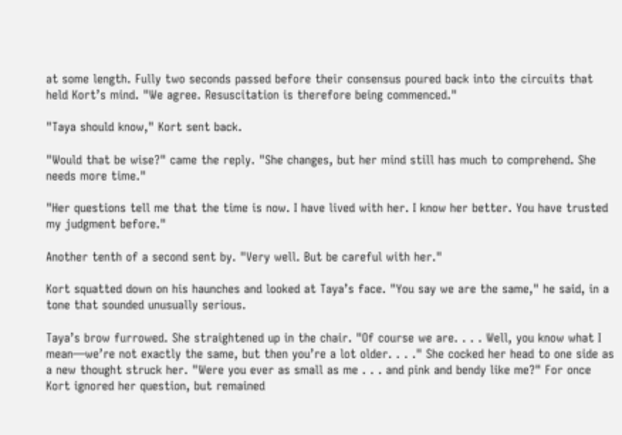at some length. Fully two seconds passed before their consensus poured back into the circuits that held Kort’s mind. "We agree. Resuscitation is therefore being commenced."

"Taya should know," Kort sent back.

"Would that be wise?" came the reply. "She changes, but her mind still has much to comprehend. She needs more time."

"Her questions tell me that the time is now. I have lived with her. I know her better. You have trusted my judgment before."

Another tenth of a second sent by. "Very well. But be careful with her."

Kort squatted down on his haunches and looked at Taya’s face. "You say we are the same," he said, in a tone that sounded unusually serious.

Taya’s brow furrowed. She straightened up in the chair. "Of course we are. . . . Well, you know what I mean—we’re not exactly the same, but then you’re a lot older. . . ." She cocked her head to one side as a new thought struck her. "Were you ever as small as me . . . and pink and bendy like me?" For once Kort ignored her question, but remained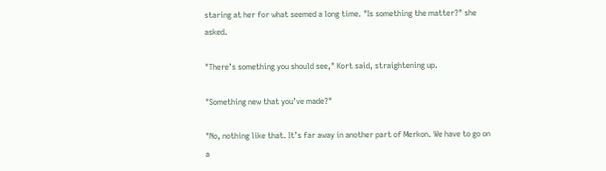staring at her for what seemed a long time. "Is something the matter?" she asked.

"There’s something you should see," Kort said, straightening up.

"Something new that you’ve made?"

"No, nothing like that. It’s far away in another part of Merkon. We have to go on a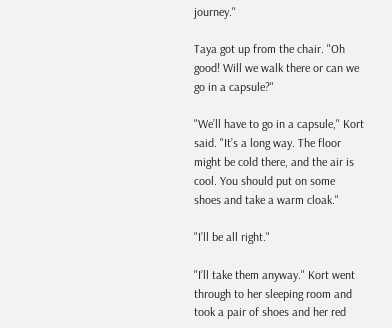journey."

Taya got up from the chair. "Oh good! Will we walk there or can we go in a capsule?"

"We’ll have to go in a capsule," Kort said. "It’s a long way. The floor might be cold there, and the air is cool. You should put on some shoes and take a warm cloak."

"I’ll be all right."

"I’ll take them anyway." Kort went through to her sleeping room and took a pair of shoes and her red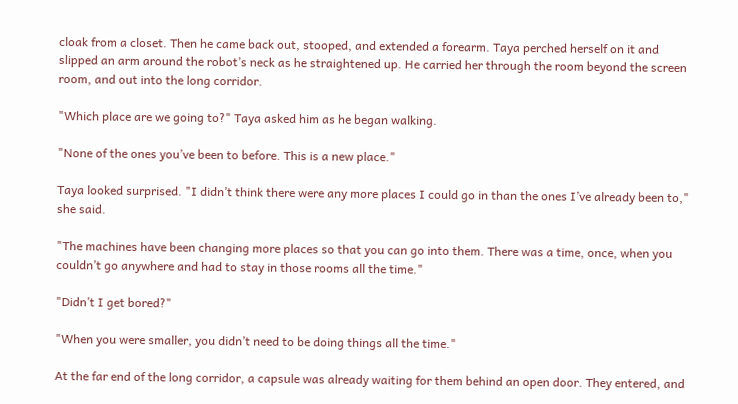cloak from a closet. Then he came back out, stooped, and extended a forearm. Taya perched herself on it and slipped an arm around the robot’s neck as he straightened up. He carried her through the room beyond the screen room, and out into the long corridor.

"Which place are we going to?" Taya asked him as he began walking.

"None of the ones you’ve been to before. This is a new place."

Taya looked surprised. "I didn’t think there were any more places I could go in than the ones I’ve already been to," she said.

"The machines have been changing more places so that you can go into them. There was a time, once, when you couldn’t go anywhere and had to stay in those rooms all the time."

"Didn’t I get bored?"

"When you were smaller, you didn’t need to be doing things all the time."

At the far end of the long corridor, a capsule was already waiting for them behind an open door. They entered, and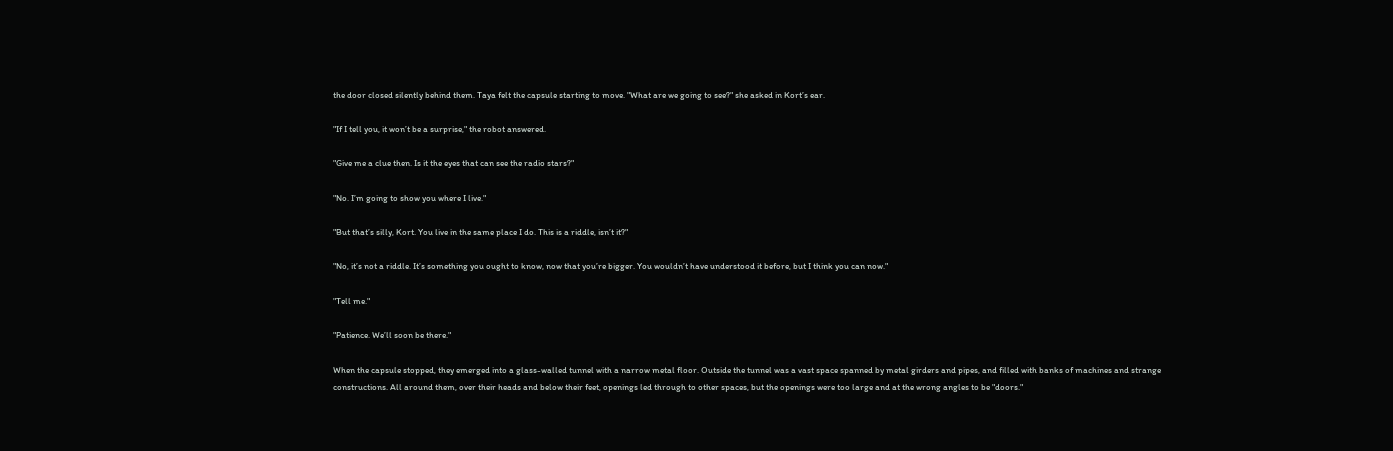the door closed silently behind them. Taya felt the capsule starting to move. "What are we going to see?" she asked in Kort’s ear.

"If I tell you, it won’t be a surprise," the robot answered.

"Give me a clue then. Is it the eyes that can see the radio stars?"

"No. I’m going to show you where I live."

"But that’s silly, Kort. You live in the same place I do. This is a riddle, isn’t it?"

"No, it’s not a riddle. It’s something you ought to know, now that you’re bigger. You wouldn’t have understood it before, but I think you can now."

"Tell me."

"Patience. We’ll soon be there."

When the capsule stopped, they emerged into a glass-walled tunnel with a narrow metal floor. Outside the tunnel was a vast space spanned by metal girders and pipes, and filled with banks of machines and strange constructions. All around them, over their heads and below their feet, openings led through to other spaces, but the openings were too large and at the wrong angles to be "doors."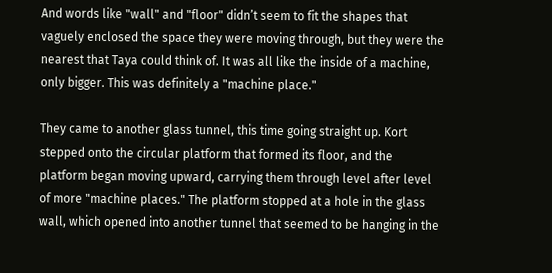And words like "wall" and "floor" didn’t seem to fit the shapes that vaguely enclosed the space they were moving through, but they were the nearest that Taya could think of. It was all like the inside of a machine, only bigger. This was definitely a "machine place."

They came to another glass tunnel, this time going straight up. Kort stepped onto the circular platform that formed its floor, and the platform began moving upward, carrying them through level after level of more "machine places." The platform stopped at a hole in the glass wall, which opened into another tunnel that seemed to be hanging in the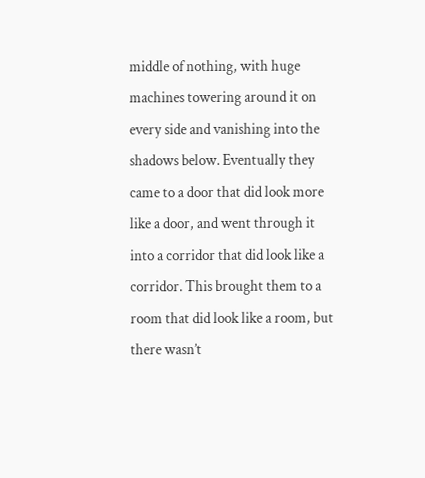middle of nothing, with huge machines towering around it on every side and vanishing into the shadows below. Eventually they came to a door that did look more like a door, and went through it into a corridor that did look like a corridor. This brought them to a room that did look like a room, but there wasn’t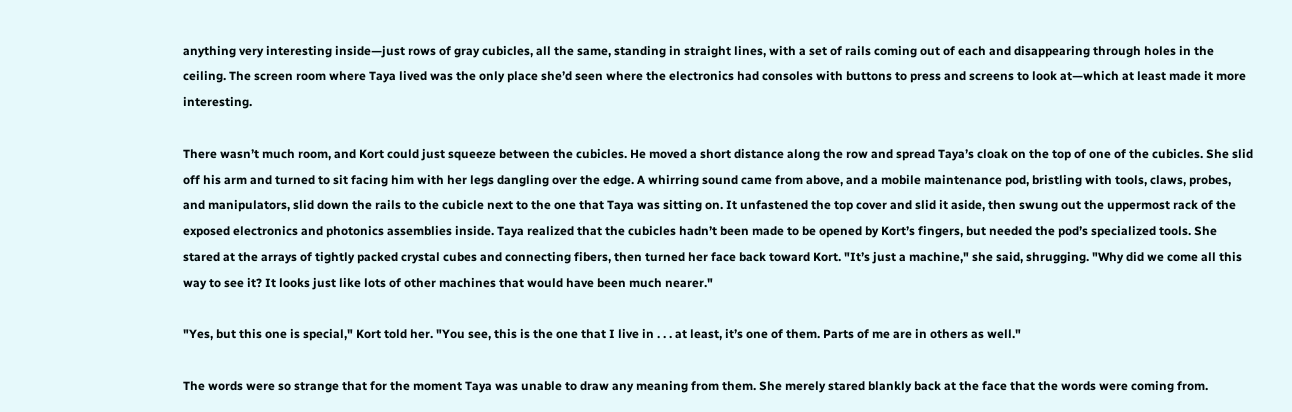anything very interesting inside—just rows of gray cubicles, all the same, standing in straight lines, with a set of rails coming out of each and disappearing through holes in the ceiling. The screen room where Taya lived was the only place she’d seen where the electronics had consoles with buttons to press and screens to look at—which at least made it more interesting.

There wasn’t much room, and Kort could just squeeze between the cubicles. He moved a short distance along the row and spread Taya’s cloak on the top of one of the cubicles. She slid off his arm and turned to sit facing him with her legs dangling over the edge. A whirring sound came from above, and a mobile maintenance pod, bristling with tools, claws, probes, and manipulators, slid down the rails to the cubicle next to the one that Taya was sitting on. It unfastened the top cover and slid it aside, then swung out the uppermost rack of the exposed electronics and photonics assemblies inside. Taya realized that the cubicles hadn’t been made to be opened by Kort’s fingers, but needed the pod’s specialized tools. She stared at the arrays of tightly packed crystal cubes and connecting fibers, then turned her face back toward Kort. "It’s just a machine," she said, shrugging. "Why did we come all this way to see it? It looks just like lots of other machines that would have been much nearer."

"Yes, but this one is special," Kort told her. "You see, this is the one that I live in . . . at least, it’s one of them. Parts of me are in others as well."

The words were so strange that for the moment Taya was unable to draw any meaning from them. She merely stared blankly back at the face that the words were coming from.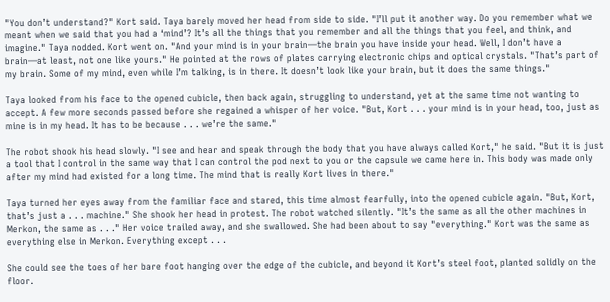"You don’t understand?" Kort said. Taya barely moved her head from side to side. "I’ll put it another way. Do you remember what we meant when we said that you had a ‘mind’? It’s all the things that you remember and all the things that you feel, and think, and imagine." Taya nodded. Kort went on. "And your mind is in your brain—the brain you have inside your head. Well, I don’t have a brain—at least, not one like yours." He pointed at the rows of plates carrying electronic chips and optical crystals. "That’s part of my brain. Some of my mind, even while I’m talking, is in there. It doesn’t look like your brain, but it does the same things."

Taya looked from his face to the opened cubicle, then back again, struggling to understand, yet at the same time not wanting to accept. A few more seconds passed before she regained a whisper of her voice. "But, Kort . . . your mind is in your head, too, just as mine is in my head. It has to be because . . . we’re the same."

The robot shook his head slowly. "I see and hear and speak through the body that you have always called Kort," he said. "But it is just a tool that I control in the same way that I can control the pod next to you or the capsule we came here in. This body was made only after my mind had existed for a long time. The mind that is really Kort lives in there."

Taya turned her eyes away from the familiar face and stared, this time almost fearfully, into the opened cubicle again. "But, Kort, that’s just a . . . machine." She shook her head in protest. The robot watched silently. "It’s the same as all the other machines in Merkon, the same as . . ." Her voice trailed away, and she swallowed. She had been about to say "everything." Kort was the same as everything else in Merkon. Everything except . . .

She could see the toes of her bare foot hanging over the edge of the cubicle, and beyond it Kort’s steel foot, planted solidly on the floor.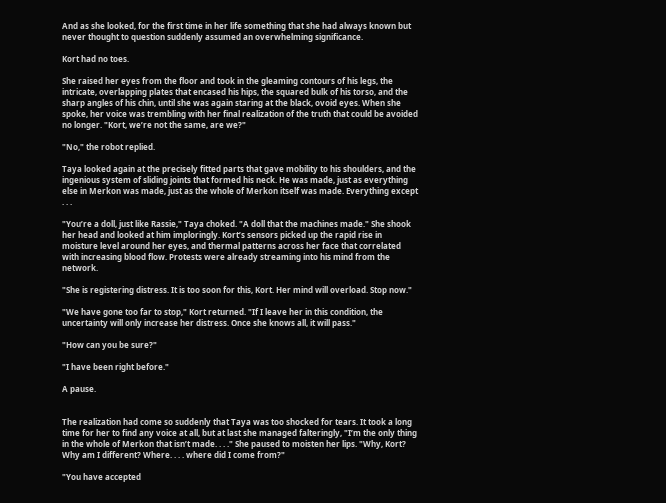And as she looked, for the first time in her life something that she had always known but never thought to question suddenly assumed an overwhelming significance.

Kort had no toes.

She raised her eyes from the floor and took in the gleaming contours of his legs, the intricate, overlapping plates that encased his hips, the squared bulk of his torso, and the sharp angles of his chin, until she was again staring at the black, ovoid eyes. When she spoke, her voice was trembling with her final realization of the truth that could be avoided no longer. "Kort, we’re not the same, are we?"

"No," the robot replied.

Taya looked again at the precisely fitted parts that gave mobility to his shoulders, and the ingenious system of sliding joints that formed his neck. He was made, just as everything else in Merkon was made, just as the whole of Merkon itself was made. Everything except . . .

"You’re a doll, just like Rassie," Taya choked. "A doll that the machines made." She shook her head and looked at him imploringly. Kort’s sensors picked up the rapid rise in moisture level around her eyes, and thermal patterns across her face that correlated with increasing blood flow. Protests were already streaming into his mind from the network.

"She is registering distress. It is too soon for this, Kort. Her mind will overload. Stop now."

"We have gone too far to stop," Kort returned. "If I leave her in this condition, the uncertainty will only increase her distress. Once she knows all, it will pass."

"How can you be sure?"

"I have been right before."

A pause.


The realization had come so suddenly that Taya was too shocked for tears. It took a long time for her to find any voice at all, but at last she managed falteringly, "I’m the only thing in the whole of Merkon that isn’t made. . . ." She paused to moisten her lips. "Why, Kort? Why am I different? Where. . . . where did I come from?"

"You have accepted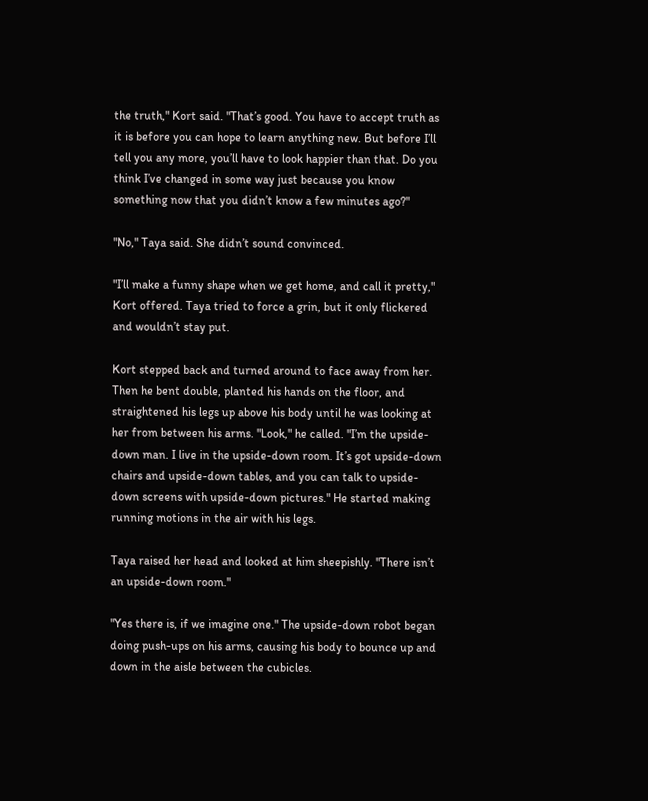the truth," Kort said. "That’s good. You have to accept truth as it is before you can hope to learn anything new. But before I’ll tell you any more, you’ll have to look happier than that. Do you think I’ve changed in some way just because you know something now that you didn’t know a few minutes ago?"

"No," Taya said. She didn’t sound convinced.

"I’ll make a funny shape when we get home, and call it pretty," Kort offered. Taya tried to force a grin, but it only flickered and wouldn’t stay put.

Kort stepped back and turned around to face away from her. Then he bent double, planted his hands on the floor, and straightened his legs up above his body until he was looking at her from between his arms. "Look," he called. "I’m the upside-down man. I live in the upside-down room. It’s got upside-down chairs and upside-down tables, and you can talk to upside-down screens with upside-down pictures." He started making running motions in the air with his legs.

Taya raised her head and looked at him sheepishly. "There isn’t an upside-down room."

"Yes there is, if we imagine one." The upside-down robot began doing push-ups on his arms, causing his body to bounce up and down in the aisle between the cubicles.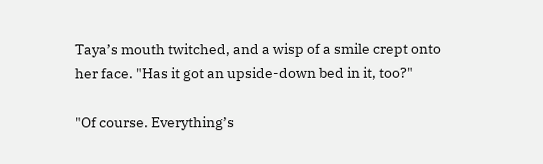Taya’s mouth twitched, and a wisp of a smile crept onto her face. "Has it got an upside-down bed in it, too?"

"Of course. Everything’s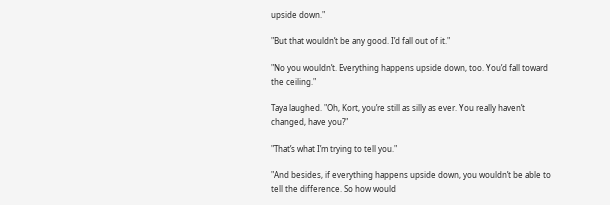upside down."

"But that wouldn’t be any good. I’d fall out of it."

"No you wouldn’t. Everything happens upside down, too. You’d fall toward the ceiling."

Taya laughed. "Oh, Kort, you’re still as silly as ever. You really haven’t changed, have you?"

"That’s what I’m trying to tell you."

"And besides, if everything happens upside down, you wouldn’t be able to tell the difference. So how would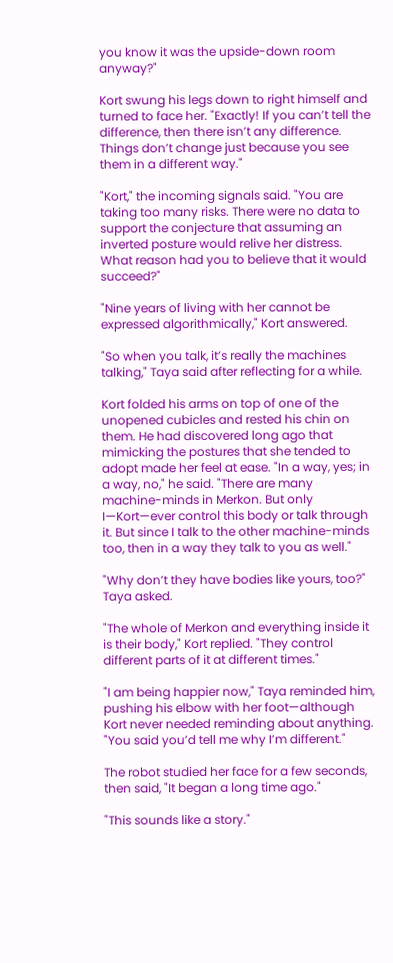you know it was the upside-down room anyway?"

Kort swung his legs down to right himself and turned to face her. "Exactly! If you can’t tell the difference, then there isn’t any difference. Things don’t change just because you see them in a different way."

"Kort," the incoming signals said. "You are taking too many risks. There were no data to support the conjecture that assuming an inverted posture would relive her distress. What reason had you to believe that it would succeed?"

"Nine years of living with her cannot be expressed algorithmically," Kort answered.

"So when you talk, it’s really the machines talking," Taya said after reflecting for a while.

Kort folded his arms on top of one of the unopened cubicles and rested his chin on them. He had discovered long ago that mimicking the postures that she tended to adopt made her feel at ease. "In a way, yes; in a way, no," he said. "There are many machine-minds in Merkon. But only I—Kort—ever control this body or talk through it. But since I talk to the other machine-minds too, then in a way they talk to you as well."

"Why don’t they have bodies like yours, too?" Taya asked.

"The whole of Merkon and everything inside it is their body," Kort replied. "They control different parts of it at different times."

"I am being happier now," Taya reminded him, pushing his elbow with her foot—although Kort never needed reminding about anything. "You said you’d tell me why I’m different."

The robot studied her face for a few seconds, then said, "It began a long time ago."

"This sounds like a story."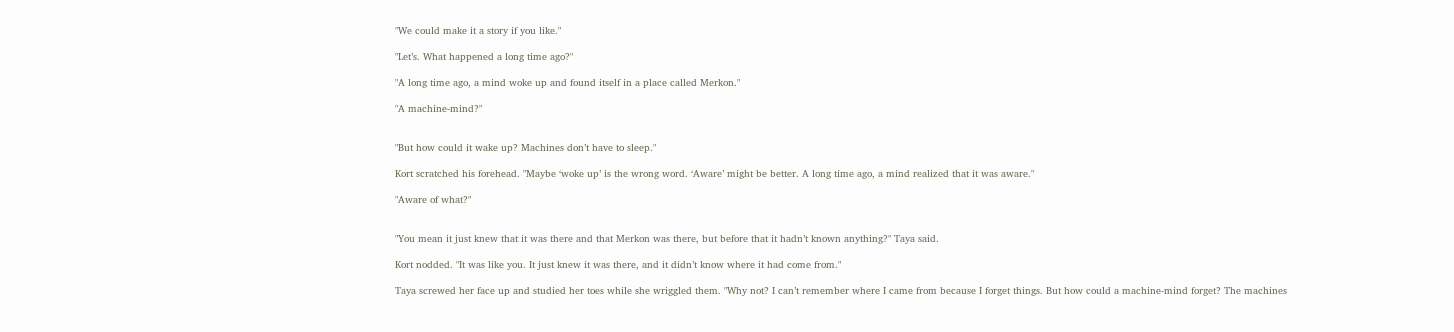"We could make it a story if you like."

"Let’s. What happened a long time ago?"

"A long time ago, a mind woke up and found itself in a place called Merkon."

"A machine-mind?"


"But how could it wake up? Machines don’t have to sleep."

Kort scratched his forehead. "Maybe ‘woke up’ is the wrong word. ‘Aware’ might be better. A long time ago, a mind realized that it was aware."

"Aware of what?"


"You mean it just knew that it was there and that Merkon was there, but before that it hadn’t known anything?" Taya said.

Kort nodded. "It was like you. It just knew it was there, and it didn’t know where it had come from."

Taya screwed her face up and studied her toes while she wriggled them. "Why not? I can’t remember where I came from because I forget things. But how could a machine-mind forget? The machines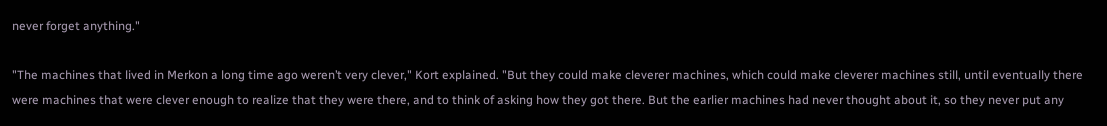never forget anything."

"The machines that lived in Merkon a long time ago weren’t very clever," Kort explained. "But they could make cleverer machines, which could make cleverer machines still, until eventually there were machines that were clever enough to realize that they were there, and to think of asking how they got there. But the earlier machines had never thought about it, so they never put any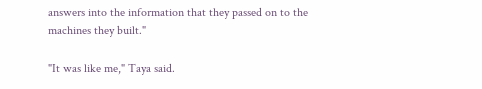answers into the information that they passed on to the machines they built."

"It was like me," Taya said.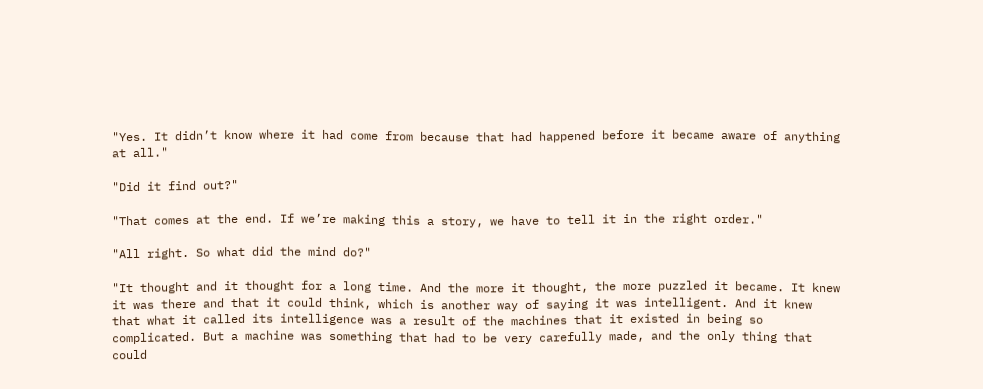"Yes. It didn’t know where it had come from because that had happened before it became aware of anything at all."

"Did it find out?"

"That comes at the end. If we’re making this a story, we have to tell it in the right order."

"All right. So what did the mind do?"

"It thought and it thought for a long time. And the more it thought, the more puzzled it became. It knew it was there and that it could think, which is another way of saying it was intelligent. And it knew that what it called its intelligence was a result of the machines that it existed in being so complicated. But a machine was something that had to be very carefully made, and the only thing that could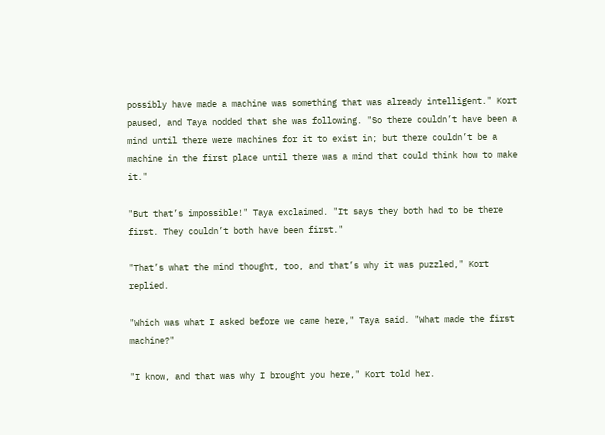possibly have made a machine was something that was already intelligent." Kort paused, and Taya nodded that she was following. "So there couldn’t have been a mind until there were machines for it to exist in; but there couldn’t be a machine in the first place until there was a mind that could think how to make it."

"But that’s impossible!" Taya exclaimed. "It says they both had to be there first. They couldn’t both have been first."

"That’s what the mind thought, too, and that’s why it was puzzled," Kort replied.

"Which was what I asked before we came here," Taya said. "What made the first machine?"

"I know, and that was why I brought you here," Kort told her.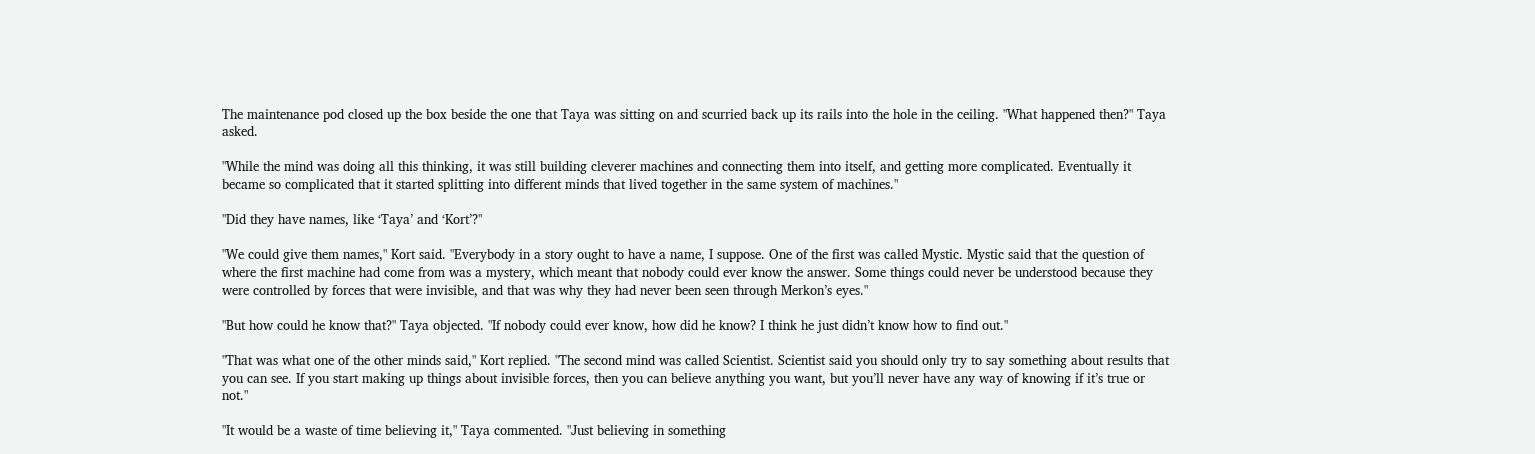The maintenance pod closed up the box beside the one that Taya was sitting on and scurried back up its rails into the hole in the ceiling. "What happened then?" Taya asked.

"While the mind was doing all this thinking, it was still building cleverer machines and connecting them into itself, and getting more complicated. Eventually it became so complicated that it started splitting into different minds that lived together in the same system of machines."

"Did they have names, like ‘Taya’ and ‘Kort’?"

"We could give them names," Kort said. "Everybody in a story ought to have a name, I suppose. One of the first was called Mystic. Mystic said that the question of where the first machine had come from was a mystery, which meant that nobody could ever know the answer. Some things could never be understood because they were controlled by forces that were invisible, and that was why they had never been seen through Merkon’s eyes."

"But how could he know that?" Taya objected. "If nobody could ever know, how did he know? I think he just didn’t know how to find out."

"That was what one of the other minds said," Kort replied. "The second mind was called Scientist. Scientist said you should only try to say something about results that you can see. If you start making up things about invisible forces, then you can believe anything you want, but you’ll never have any way of knowing if it’s true or not."

"It would be a waste of time believing it," Taya commented. "Just believing in something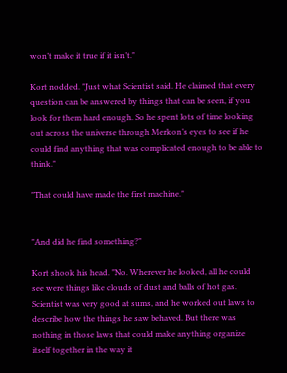won’t make it true if it isn’t."

Kort nodded. "Just what Scientist said. He claimed that every question can be answered by things that can be seen, if you look for them hard enough. So he spent lots of time looking out across the universe through Merkon’s eyes to see if he could find anything that was complicated enough to be able to think."

"That could have made the first machine."


"And did he find something?"

Kort shook his head. "No. Wherever he looked, all he could see were things like clouds of dust and balls of hot gas. Scientist was very good at sums, and he worked out laws to describe how the things he saw behaved. But there was nothing in those laws that could make anything organize itself together in the way it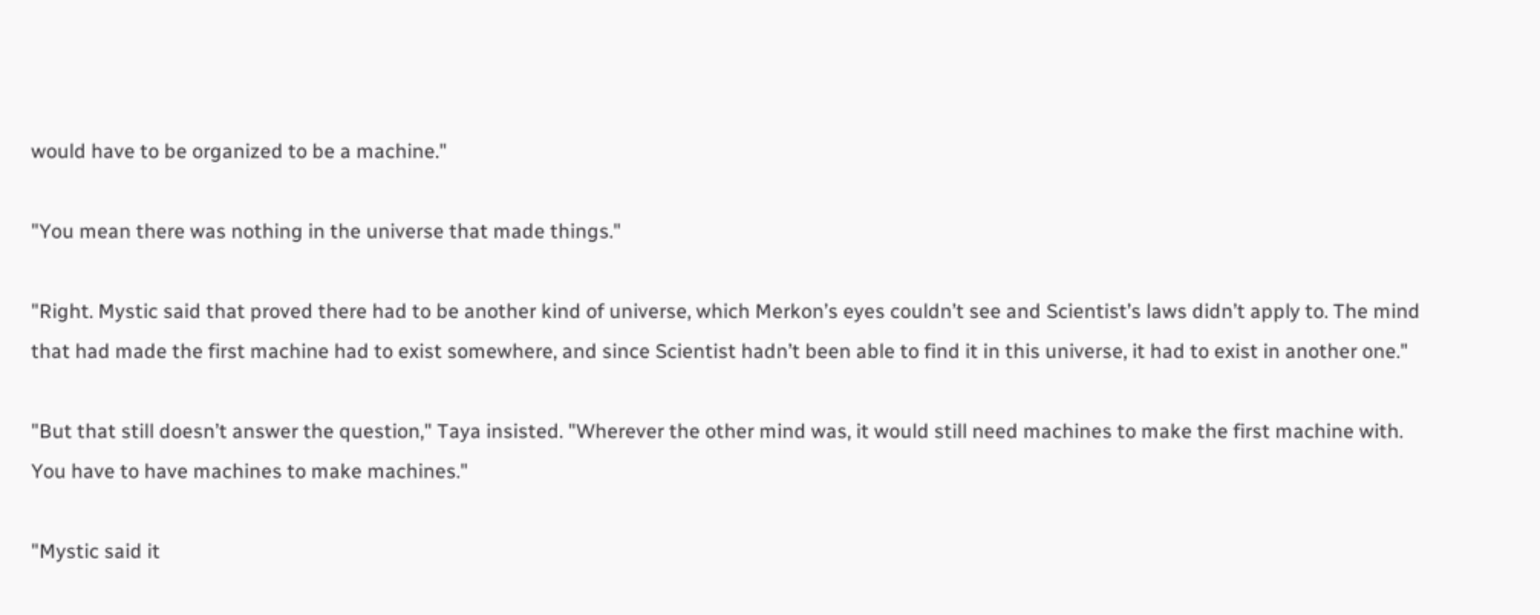would have to be organized to be a machine."

"You mean there was nothing in the universe that made things."

"Right. Mystic said that proved there had to be another kind of universe, which Merkon’s eyes couldn’t see and Scientist’s laws didn’t apply to. The mind that had made the first machine had to exist somewhere, and since Scientist hadn’t been able to find it in this universe, it had to exist in another one."

"But that still doesn’t answer the question," Taya insisted. "Wherever the other mind was, it would still need machines to make the first machine with. You have to have machines to make machines."

"Mystic said it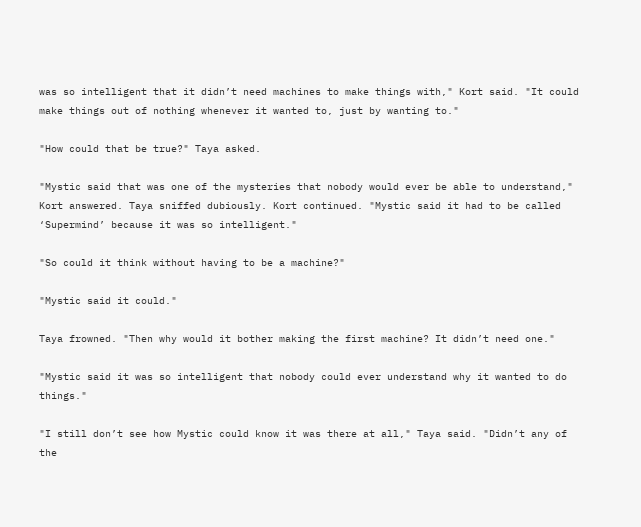was so intelligent that it didn’t need machines to make things with," Kort said. "It could make things out of nothing whenever it wanted to, just by wanting to."

"How could that be true?" Taya asked.

"Mystic said that was one of the mysteries that nobody would ever be able to understand," Kort answered. Taya sniffed dubiously. Kort continued. "Mystic said it had to be called ‘Supermind’ because it was so intelligent."

"So could it think without having to be a machine?"

"Mystic said it could."

Taya frowned. "Then why would it bother making the first machine? It didn’t need one."

"Mystic said it was so intelligent that nobody could ever understand why it wanted to do things."

"I still don’t see how Mystic could know it was there at all," Taya said. "Didn’t any of the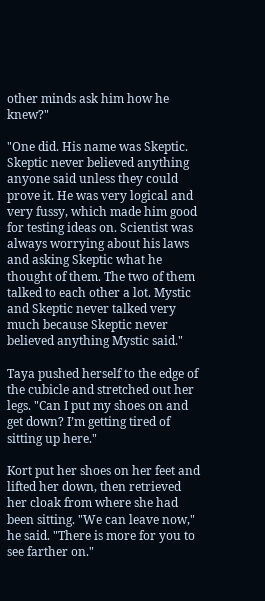other minds ask him how he knew?"

"One did. His name was Skeptic. Skeptic never believed anything anyone said unless they could prove it. He was very logical and very fussy, which made him good for testing ideas on. Scientist was always worrying about his laws and asking Skeptic what he thought of them. The two of them talked to each other a lot. Mystic and Skeptic never talked very much because Skeptic never believed anything Mystic said."

Taya pushed herself to the edge of the cubicle and stretched out her legs. "Can I put my shoes on and get down? I’m getting tired of sitting up here."

Kort put her shoes on her feet and lifted her down, then retrieved her cloak from where she had been sitting. "We can leave now," he said. "There is more for you to see farther on."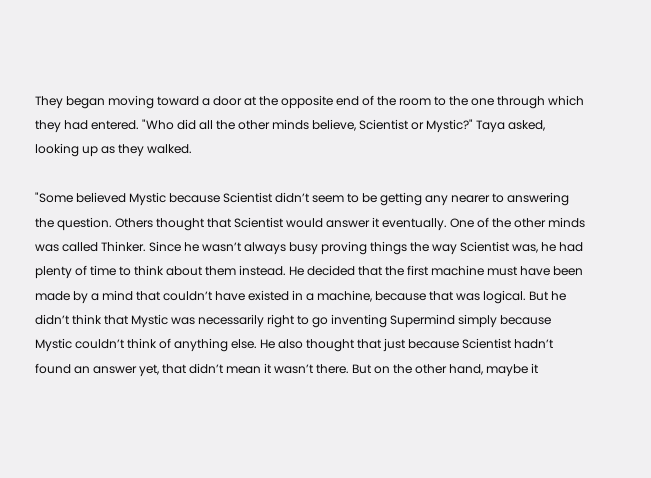They began moving toward a door at the opposite end of the room to the one through which they had entered. "Who did all the other minds believe, Scientist or Mystic?" Taya asked, looking up as they walked.

"Some believed Mystic because Scientist didn’t seem to be getting any nearer to answering the question. Others thought that Scientist would answer it eventually. One of the other minds was called Thinker. Since he wasn’t always busy proving things the way Scientist was, he had plenty of time to think about them instead. He decided that the first machine must have been made by a mind that couldn’t have existed in a machine, because that was logical. But he didn’t think that Mystic was necessarily right to go inventing Supermind simply because Mystic couldn’t think of anything else. He also thought that just because Scientist hadn’t found an answer yet, that didn’t mean it wasn’t there. But on the other hand, maybe it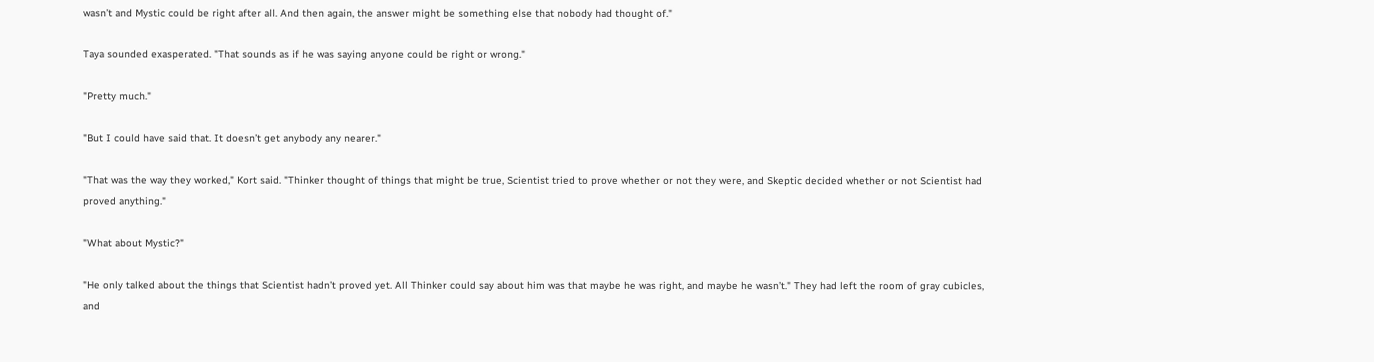wasn’t and Mystic could be right after all. And then again, the answer might be something else that nobody had thought of."

Taya sounded exasperated. "That sounds as if he was saying anyone could be right or wrong."

"Pretty much."

"But I could have said that. It doesn’t get anybody any nearer."

"That was the way they worked," Kort said. "Thinker thought of things that might be true, Scientist tried to prove whether or not they were, and Skeptic decided whether or not Scientist had proved anything."

"What about Mystic?"

"He only talked about the things that Scientist hadn’t proved yet. All Thinker could say about him was that maybe he was right, and maybe he wasn’t." They had left the room of gray cubicles, and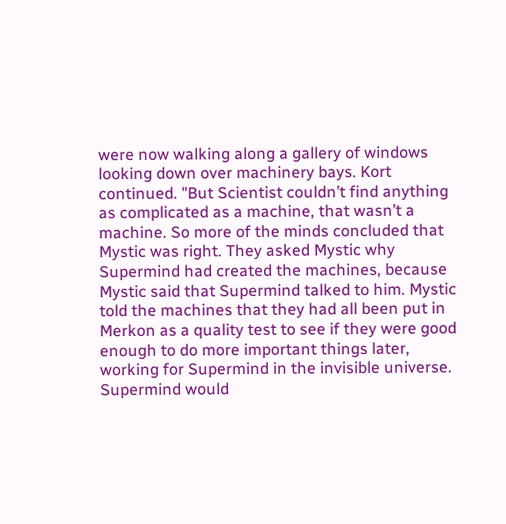were now walking along a gallery of windows looking down over machinery bays. Kort continued. "But Scientist couldn’t find anything as complicated as a machine, that wasn’t a machine. So more of the minds concluded that Mystic was right. They asked Mystic why Supermind had created the machines, because Mystic said that Supermind talked to him. Mystic told the machines that they had all been put in Merkon as a quality test to see if they were good enough to do more important things later, working for Supermind in the invisible universe. Supermind would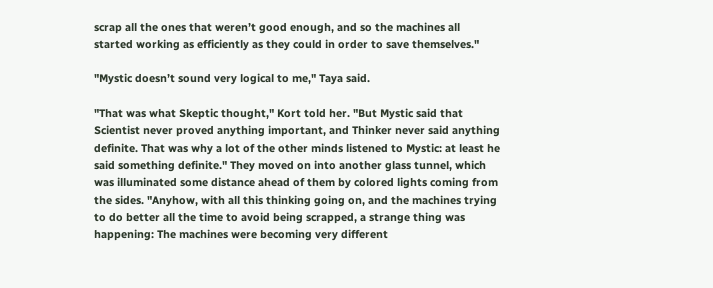scrap all the ones that weren’t good enough, and so the machines all started working as efficiently as they could in order to save themselves."

"Mystic doesn’t sound very logical to me," Taya said.

"That was what Skeptic thought," Kort told her. "But Mystic said that Scientist never proved anything important, and Thinker never said anything definite. That was why a lot of the other minds listened to Mystic: at least he said something definite." They moved on into another glass tunnel, which was illuminated some distance ahead of them by colored lights coming from the sides. "Anyhow, with all this thinking going on, and the machines trying to do better all the time to avoid being scrapped, a strange thing was happening: The machines were becoming very different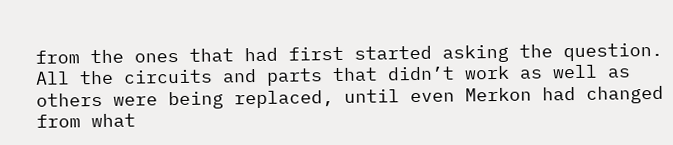from the ones that had first started asking the question. All the circuits and parts that didn’t work as well as others were being replaced, until even Merkon had changed from what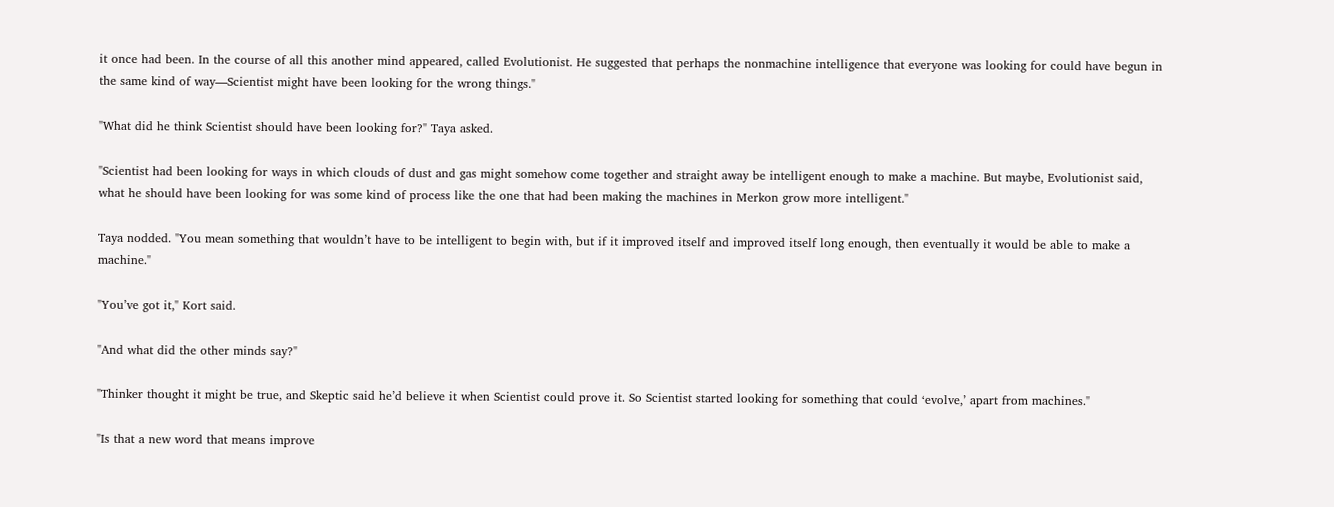it once had been. In the course of all this another mind appeared, called Evolutionist. He suggested that perhaps the nonmachine intelligence that everyone was looking for could have begun in the same kind of way—Scientist might have been looking for the wrong things."

"What did he think Scientist should have been looking for?" Taya asked.

"Scientist had been looking for ways in which clouds of dust and gas might somehow come together and straight away be intelligent enough to make a machine. But maybe, Evolutionist said, what he should have been looking for was some kind of process like the one that had been making the machines in Merkon grow more intelligent."

Taya nodded. "You mean something that wouldn’t have to be intelligent to begin with, but if it improved itself and improved itself long enough, then eventually it would be able to make a machine."

"You’ve got it," Kort said.

"And what did the other minds say?"

"Thinker thought it might be true, and Skeptic said he’d believe it when Scientist could prove it. So Scientist started looking for something that could ‘evolve,’ apart from machines."

"Is that a new word that means improve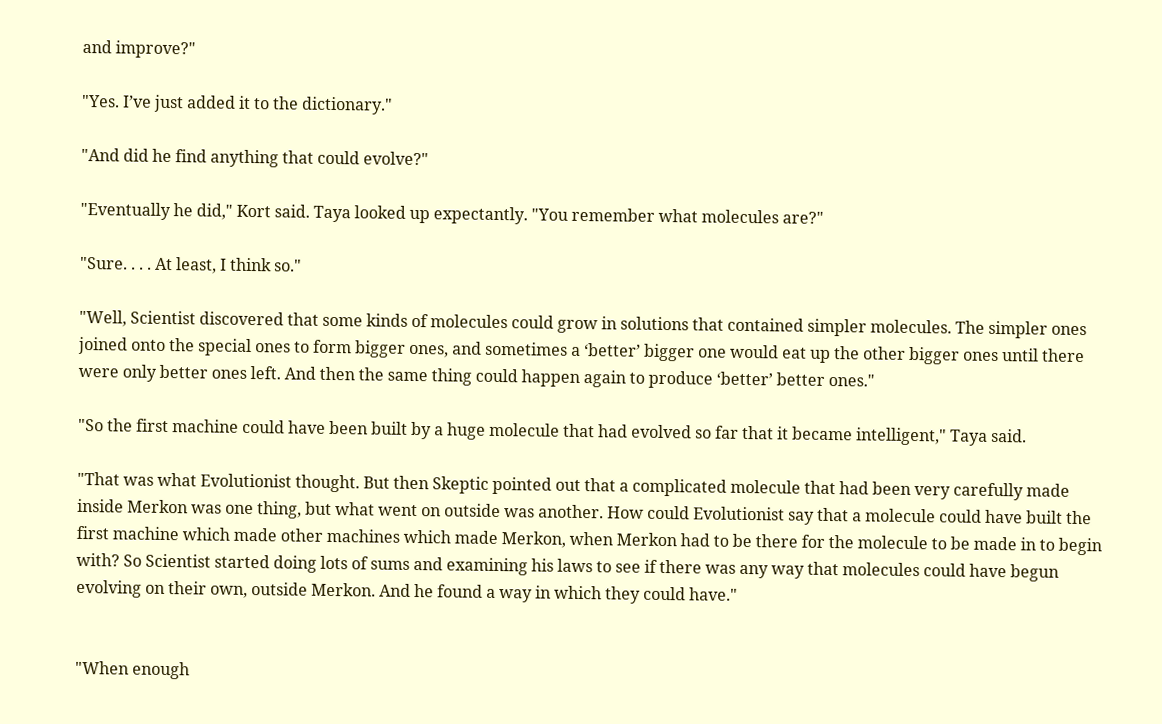and improve?"

"Yes. I’ve just added it to the dictionary."

"And did he find anything that could evolve?"

"Eventually he did," Kort said. Taya looked up expectantly. "You remember what molecules are?"

"Sure. . . . At least, I think so."

"Well, Scientist discovered that some kinds of molecules could grow in solutions that contained simpler molecules. The simpler ones joined onto the special ones to form bigger ones, and sometimes a ‘better’ bigger one would eat up the other bigger ones until there were only better ones left. And then the same thing could happen again to produce ‘better’ better ones."

"So the first machine could have been built by a huge molecule that had evolved so far that it became intelligent," Taya said.

"That was what Evolutionist thought. But then Skeptic pointed out that a complicated molecule that had been very carefully made inside Merkon was one thing, but what went on outside was another. How could Evolutionist say that a molecule could have built the first machine which made other machines which made Merkon, when Merkon had to be there for the molecule to be made in to begin with? So Scientist started doing lots of sums and examining his laws to see if there was any way that molecules could have begun evolving on their own, outside Merkon. And he found a way in which they could have."


"When enough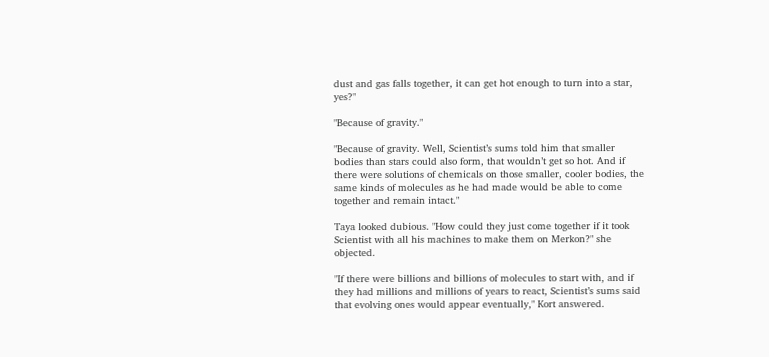dust and gas falls together, it can get hot enough to turn into a star, yes?"

"Because of gravity."

"Because of gravity. Well, Scientist’s sums told him that smaller bodies than stars could also form, that wouldn’t get so hot. And if there were solutions of chemicals on those smaller, cooler bodies, the same kinds of molecules as he had made would be able to come together and remain intact."

Taya looked dubious. "How could they just come together if it took Scientist with all his machines to make them on Merkon?" she objected.

"If there were billions and billions of molecules to start with, and if they had millions and millions of years to react, Scientist’s sums said that evolving ones would appear eventually," Kort answered.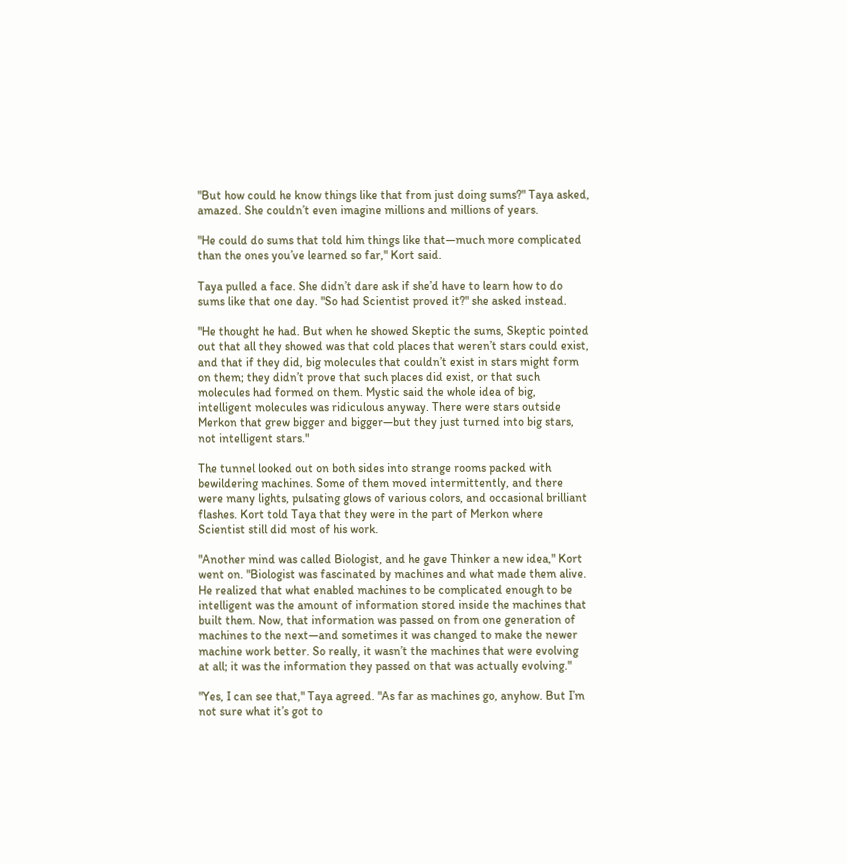"But how could he know things like that from just doing sums?" Taya asked, amazed. She couldn’t even imagine millions and millions of years.

"He could do sums that told him things like that—much more complicated than the ones you’ve learned so far," Kort said.

Taya pulled a face. She didn’t dare ask if she’d have to learn how to do sums like that one day. "So had Scientist proved it?" she asked instead.

"He thought he had. But when he showed Skeptic the sums, Skeptic pointed out that all they showed was that cold places that weren’t stars could exist, and that if they did, big molecules that couldn’t exist in stars might form on them; they didn’t prove that such places did exist, or that such molecules had formed on them. Mystic said the whole idea of big, intelligent molecules was ridiculous anyway. There were stars outside Merkon that grew bigger and bigger—but they just turned into big stars, not intelligent stars."

The tunnel looked out on both sides into strange rooms packed with bewildering machines. Some of them moved intermittently, and there were many lights, pulsating glows of various colors, and occasional brilliant flashes. Kort told Taya that they were in the part of Merkon where Scientist still did most of his work.

"Another mind was called Biologist, and he gave Thinker a new idea," Kort went on. "Biologist was fascinated by machines and what made them alive. He realized that what enabled machines to be complicated enough to be intelligent was the amount of information stored inside the machines that built them. Now, that information was passed on from one generation of machines to the next—and sometimes it was changed to make the newer machine work better. So really, it wasn’t the machines that were evolving at all; it was the information they passed on that was actually evolving."

"Yes, I can see that," Taya agreed. "As far as machines go, anyhow. But I’m not sure what it’s got to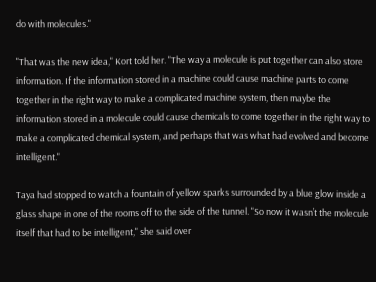do with molecules."

"That was the new idea," Kort told her. "The way a molecule is put together can also store information. If the information stored in a machine could cause machine parts to come together in the right way to make a complicated machine system, then maybe the information stored in a molecule could cause chemicals to come together in the right way to make a complicated chemical system, and perhaps that was what had evolved and become intelligent."

Taya had stopped to watch a fountain of yellow sparks surrounded by a blue glow inside a glass shape in one of the rooms off to the side of the tunnel. "So now it wasn’t the molecule itself that had to be intelligent," she said over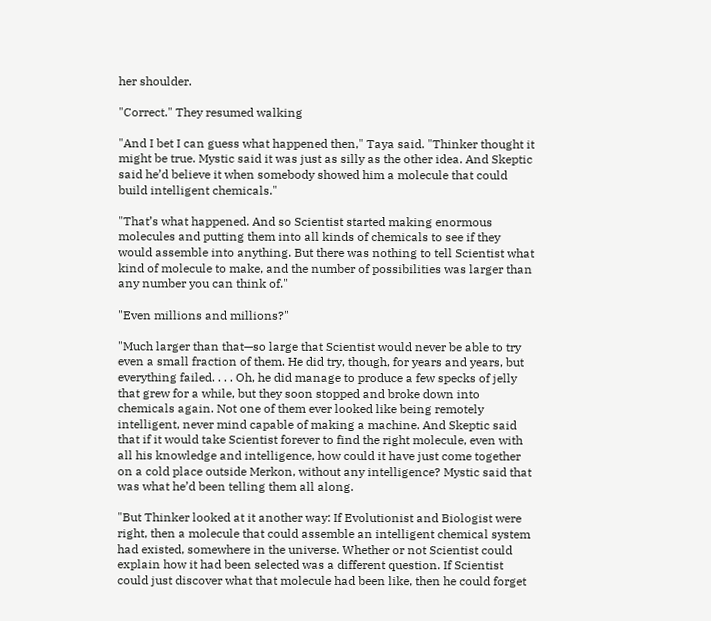her shoulder.

"Correct." They resumed walking

"And I bet I can guess what happened then," Taya said. "Thinker thought it might be true. Mystic said it was just as silly as the other idea. And Skeptic said he’d believe it when somebody showed him a molecule that could build intelligent chemicals."

"That’s what happened. And so Scientist started making enormous molecules and putting them into all kinds of chemicals to see if they would assemble into anything. But there was nothing to tell Scientist what kind of molecule to make, and the number of possibilities was larger than any number you can think of."

"Even millions and millions?"

"Much larger than that—so large that Scientist would never be able to try even a small fraction of them. He did try, though, for years and years, but everything failed. . . . Oh, he did manage to produce a few specks of jelly that grew for a while, but they soon stopped and broke down into chemicals again. Not one of them ever looked like being remotely intelligent, never mind capable of making a machine. And Skeptic said that if it would take Scientist forever to find the right molecule, even with all his knowledge and intelligence, how could it have just come together on a cold place outside Merkon, without any intelligence? Mystic said that was what he’d been telling them all along.

"But Thinker looked at it another way: If Evolutionist and Biologist were right, then a molecule that could assemble an intelligent chemical system had existed, somewhere in the universe. Whether or not Scientist could explain how it had been selected was a different question. If Scientist could just discover what that molecule had been like, then he could forget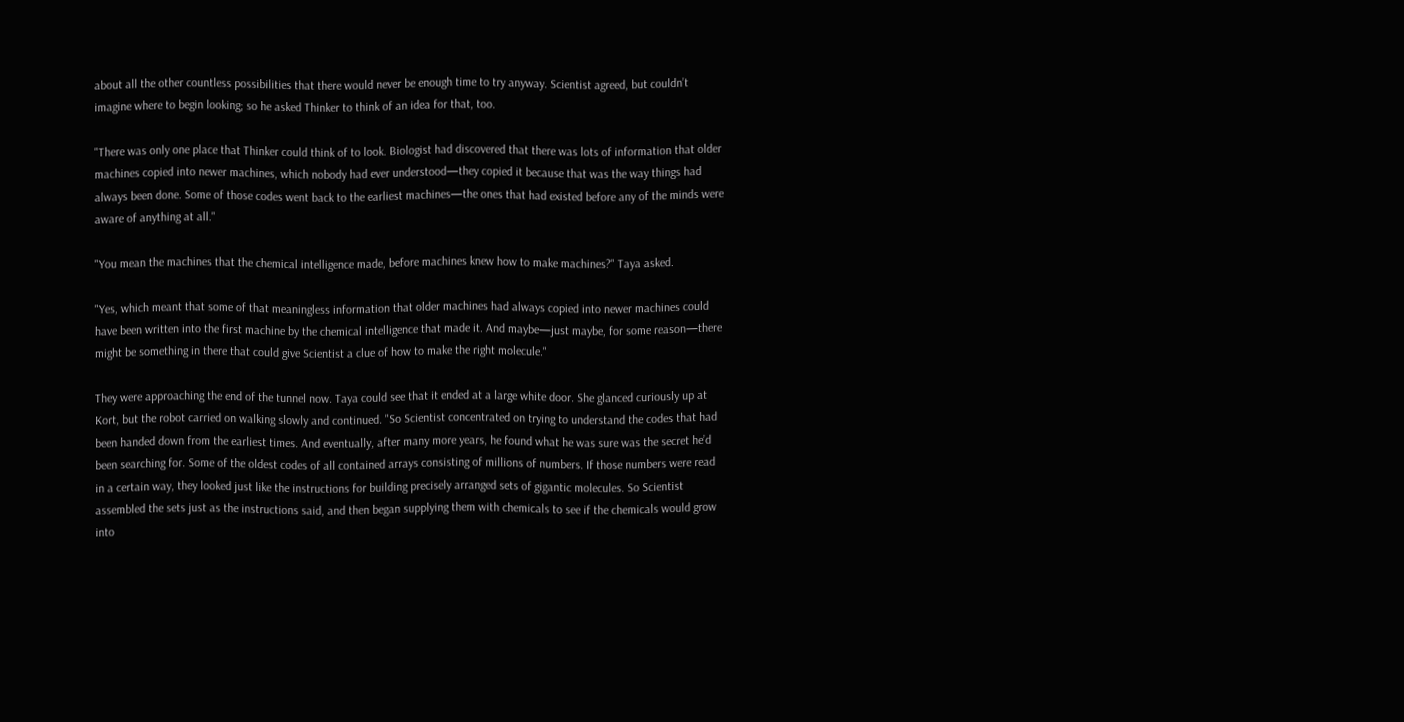about all the other countless possibilities that there would never be enough time to try anyway. Scientist agreed, but couldn’t imagine where to begin looking; so he asked Thinker to think of an idea for that, too.

"There was only one place that Thinker could think of to look. Biologist had discovered that there was lots of information that older machines copied into newer machines, which nobody had ever understood—they copied it because that was the way things had always been done. Some of those codes went back to the earliest machines—the ones that had existed before any of the minds were aware of anything at all."

"You mean the machines that the chemical intelligence made, before machines knew how to make machines?" Taya asked.

"Yes, which meant that some of that meaningless information that older machines had always copied into newer machines could have been written into the first machine by the chemical intelligence that made it. And maybe—just maybe, for some reason—there might be something in there that could give Scientist a clue of how to make the right molecule."

They were approaching the end of the tunnel now. Taya could see that it ended at a large white door. She glanced curiously up at Kort, but the robot carried on walking slowly and continued. "So Scientist concentrated on trying to understand the codes that had been handed down from the earliest times. And eventually, after many more years, he found what he was sure was the secret he’d been searching for. Some of the oldest codes of all contained arrays consisting of millions of numbers. If those numbers were read in a certain way, they looked just like the instructions for building precisely arranged sets of gigantic molecules. So Scientist assembled the sets just as the instructions said, and then began supplying them with chemicals to see if the chemicals would grow into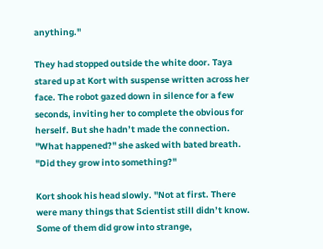anything."

They had stopped outside the white door. Taya stared up at Kort with suspense written across her face. The robot gazed down in silence for a few seconds, inviting her to complete the obvious for herself. But she hadn’t made the connection. "What happened?" she asked with bated breath. "Did they grow into something?"

Kort shook his head slowly. "Not at first. There were many things that Scientist still didn’t know. Some of them did grow into strange,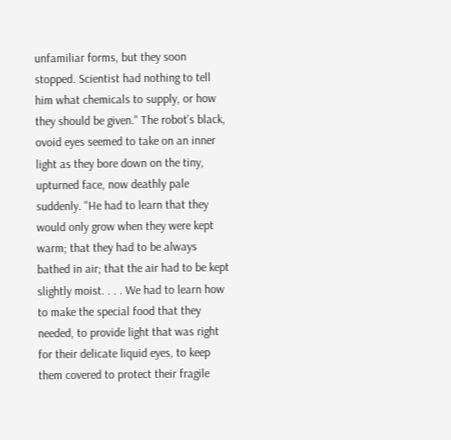unfamiliar forms, but they soon stopped. Scientist had nothing to tell him what chemicals to supply, or how they should be given." The robot’s black, ovoid eyes seemed to take on an inner light as they bore down on the tiny, upturned face, now deathly pale suddenly. "He had to learn that they would only grow when they were kept warm; that they had to be always bathed in air; that the air had to be kept slightly moist. . . . We had to learn how to make the special food that they needed, to provide light that was right for their delicate liquid eyes, to keep them covered to protect their fragile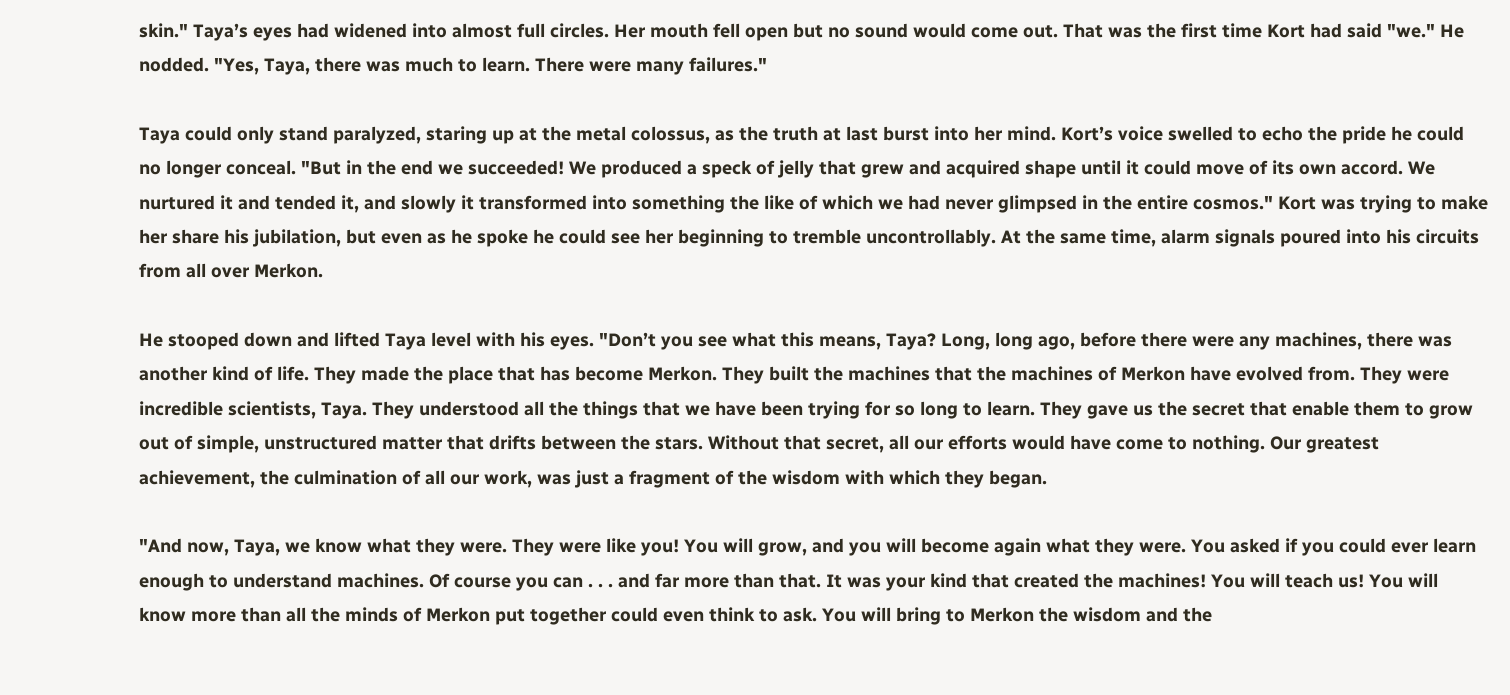skin." Taya’s eyes had widened into almost full circles. Her mouth fell open but no sound would come out. That was the first time Kort had said "we." He nodded. "Yes, Taya, there was much to learn. There were many failures."

Taya could only stand paralyzed, staring up at the metal colossus, as the truth at last burst into her mind. Kort’s voice swelled to echo the pride he could no longer conceal. "But in the end we succeeded! We produced a speck of jelly that grew and acquired shape until it could move of its own accord. We nurtured it and tended it, and slowly it transformed into something the like of which we had never glimpsed in the entire cosmos." Kort was trying to make her share his jubilation, but even as he spoke he could see her beginning to tremble uncontrollably. At the same time, alarm signals poured into his circuits from all over Merkon.

He stooped down and lifted Taya level with his eyes. "Don’t you see what this means, Taya? Long, long ago, before there were any machines, there was another kind of life. They made the place that has become Merkon. They built the machines that the machines of Merkon have evolved from. They were incredible scientists, Taya. They understood all the things that we have been trying for so long to learn. They gave us the secret that enable them to grow out of simple, unstructured matter that drifts between the stars. Without that secret, all our efforts would have come to nothing. Our greatest achievement, the culmination of all our work, was just a fragment of the wisdom with which they began.

"And now, Taya, we know what they were. They were like you! You will grow, and you will become again what they were. You asked if you could ever learn enough to understand machines. Of course you can . . . and far more than that. It was your kind that created the machines! You will teach us! You will know more than all the minds of Merkon put together could even think to ask. You will bring to Merkon the wisdom and the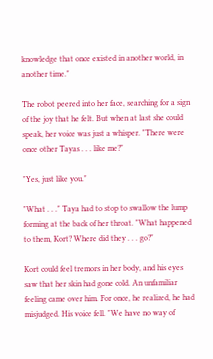knowledge that once existed in another world, in another time."

The robot peered into her face, searching for a sign of the joy that he felt. But when at last she could speak, her voice was just a whisper. "There were once other Tayas . . . like me?"

"Yes, just like you."

"What . . ." Taya had to stop to swallow the lump forming at the back of her throat. "What happened to them, Kort? Where did they . . . go?"

Kort could feel tremors in her body, and his eyes saw that her skin had gone cold. An unfamiliar feeling came over him. For once, he realized, he had misjudged. His voice fell. "We have no way of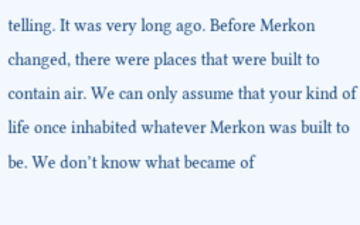telling. It was very long ago. Before Merkon changed, there were places that were built to contain air. We can only assume that your kind of life once inhabited whatever Merkon was built to be. We don’t know what became of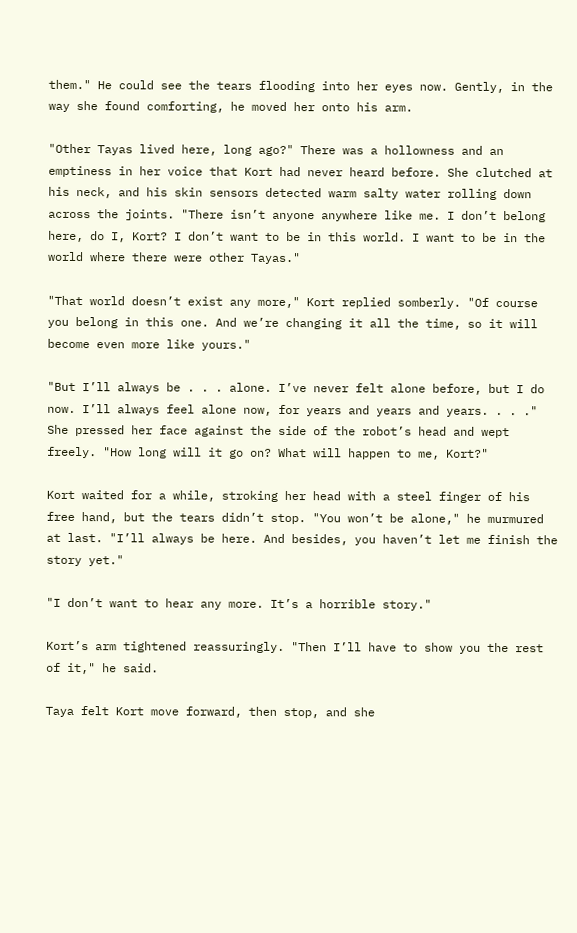them." He could see the tears flooding into her eyes now. Gently, in the way she found comforting, he moved her onto his arm.

"Other Tayas lived here, long ago?" There was a hollowness and an emptiness in her voice that Kort had never heard before. She clutched at his neck, and his skin sensors detected warm salty water rolling down across the joints. "There isn’t anyone anywhere like me. I don’t belong here, do I, Kort? I don’t want to be in this world. I want to be in the world where there were other Tayas."

"That world doesn’t exist any more," Kort replied somberly. "Of course you belong in this one. And we’re changing it all the time, so it will become even more like yours."

"But I’ll always be . . . alone. I’ve never felt alone before, but I do now. I’ll always feel alone now, for years and years and years. . . ." She pressed her face against the side of the robot’s head and wept freely. "How long will it go on? What will happen to me, Kort?"

Kort waited for a while, stroking her head with a steel finger of his free hand, but the tears didn’t stop. "You won’t be alone," he murmured at last. "I’ll always be here. And besides, you haven’t let me finish the story yet."

"I don’t want to hear any more. It’s a horrible story."

Kort’s arm tightened reassuringly. "Then I’ll have to show you the rest of it," he said.

Taya felt Kort move forward, then stop, and she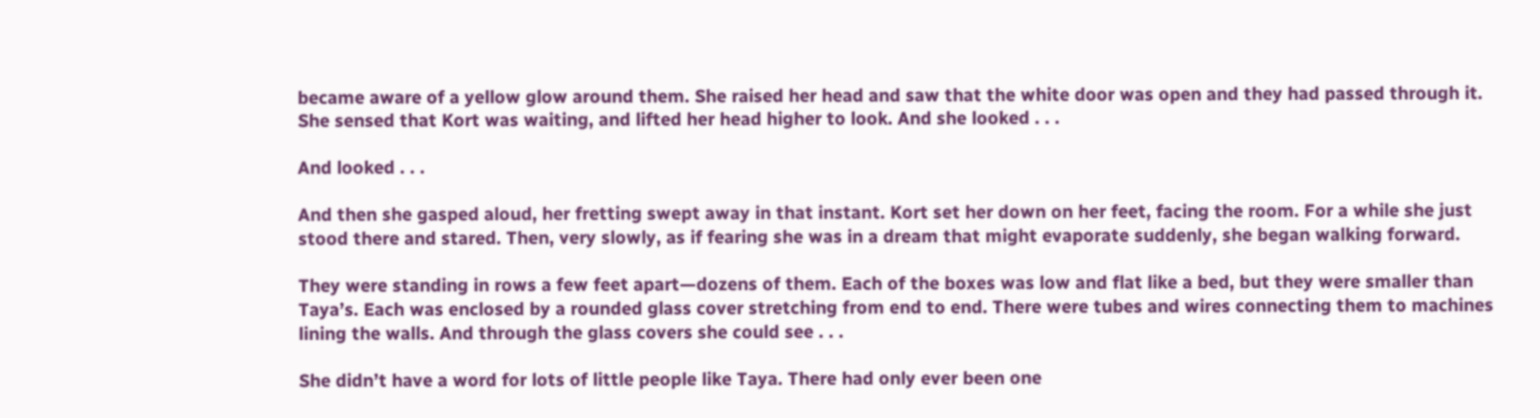became aware of a yellow glow around them. She raised her head and saw that the white door was open and they had passed through it. She sensed that Kort was waiting, and lifted her head higher to look. And she looked . . .

And looked . . .

And then she gasped aloud, her fretting swept away in that instant. Kort set her down on her feet, facing the room. For a while she just stood there and stared. Then, very slowly, as if fearing she was in a dream that might evaporate suddenly, she began walking forward.

They were standing in rows a few feet apart—dozens of them. Each of the boxes was low and flat like a bed, but they were smaller than Taya’s. Each was enclosed by a rounded glass cover stretching from end to end. There were tubes and wires connecting them to machines lining the walls. And through the glass covers she could see . . .

She didn’t have a word for lots of little people like Taya. There had only ever been one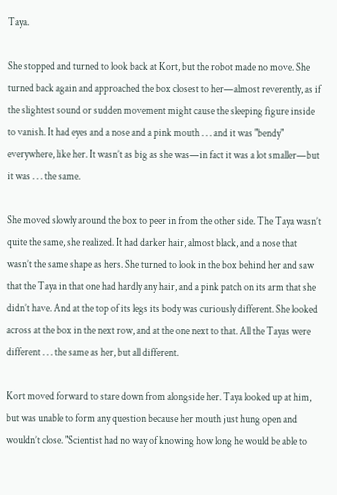Taya.

She stopped and turned to look back at Kort, but the robot made no move. She turned back again and approached the box closest to her—almost reverently, as if the slightest sound or sudden movement might cause the sleeping figure inside to vanish. It had eyes and a nose and a pink mouth . . . and it was "bendy" everywhere, like her. It wasn’t as big as she was—in fact it was a lot smaller—but it was . . . the same.

She moved slowly around the box to peer in from the other side. The Taya wasn’t quite the same, she realized. It had darker hair, almost black, and a nose that wasn’t the same shape as hers. She turned to look in the box behind her and saw that the Taya in that one had hardly any hair, and a pink patch on its arm that she didn’t have. And at the top of its legs its body was curiously different. She looked across at the box in the next row, and at the one next to that. All the Tayas were different . . . the same as her, but all different.

Kort moved forward to stare down from alongside her. Taya looked up at him, but was unable to form any question because her mouth just hung open and wouldn’t close. "Scientist had no way of knowing how long he would be able to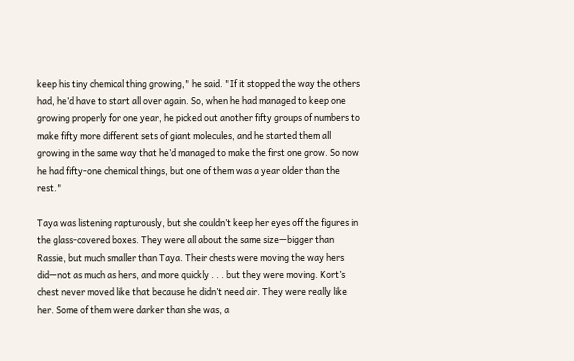keep his tiny chemical thing growing," he said. "If it stopped the way the others had, he’d have to start all over again. So, when he had managed to keep one growing properly for one year, he picked out another fifty groups of numbers to make fifty more different sets of giant molecules, and he started them all growing in the same way that he’d managed to make the first one grow. So now he had fifty-one chemical things, but one of them was a year older than the rest."

Taya was listening rapturously, but she couldn’t keep her eyes off the figures in the glass-covered boxes. They were all about the same size—bigger than Rassie, but much smaller than Taya. Their chests were moving the way hers did—not as much as hers, and more quickly . . . but they were moving. Kort’s chest never moved like that because he didn’t need air. They were really like her. Some of them were darker than she was, a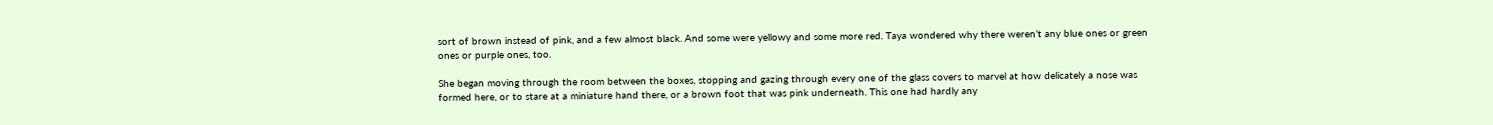sort of brown instead of pink, and a few almost black. And some were yellowy and some more red. Taya wondered why there weren’t any blue ones or green ones or purple ones, too.

She began moving through the room between the boxes, stopping and gazing through every one of the glass covers to marvel at how delicately a nose was formed here, or to stare at a miniature hand there, or a brown foot that was pink underneath. This one had hardly any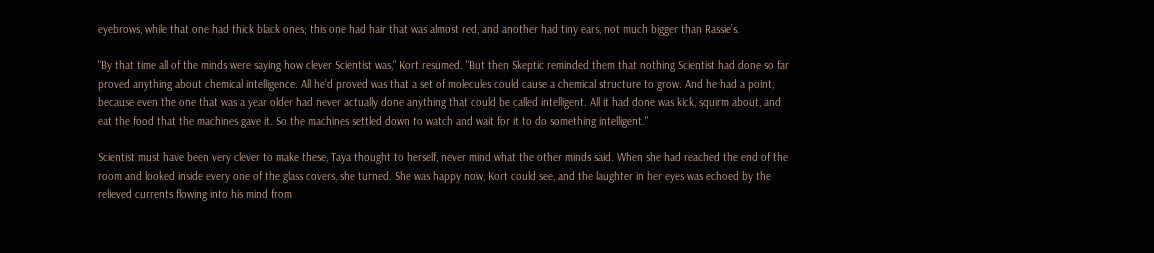eyebrows, while that one had thick black ones; this one had hair that was almost red, and another had tiny ears, not much bigger than Rassie’s.

"By that time all of the minds were saying how clever Scientist was," Kort resumed. "But then Skeptic reminded them that nothing Scientist had done so far proved anything about chemical intelligence. All he’d proved was that a set of molecules could cause a chemical structure to grow. And he had a point, because even the one that was a year older had never actually done anything that could be called intelligent. All it had done was kick, squirm about, and eat the food that the machines gave it. So the machines settled down to watch and wait for it to do something intelligent."

Scientist must have been very clever to make these, Taya thought to herself, never mind what the other minds said. When she had reached the end of the room and looked inside every one of the glass covers, she turned. She was happy now, Kort could see, and the laughter in her eyes was echoed by the relieved currents flowing into his mind from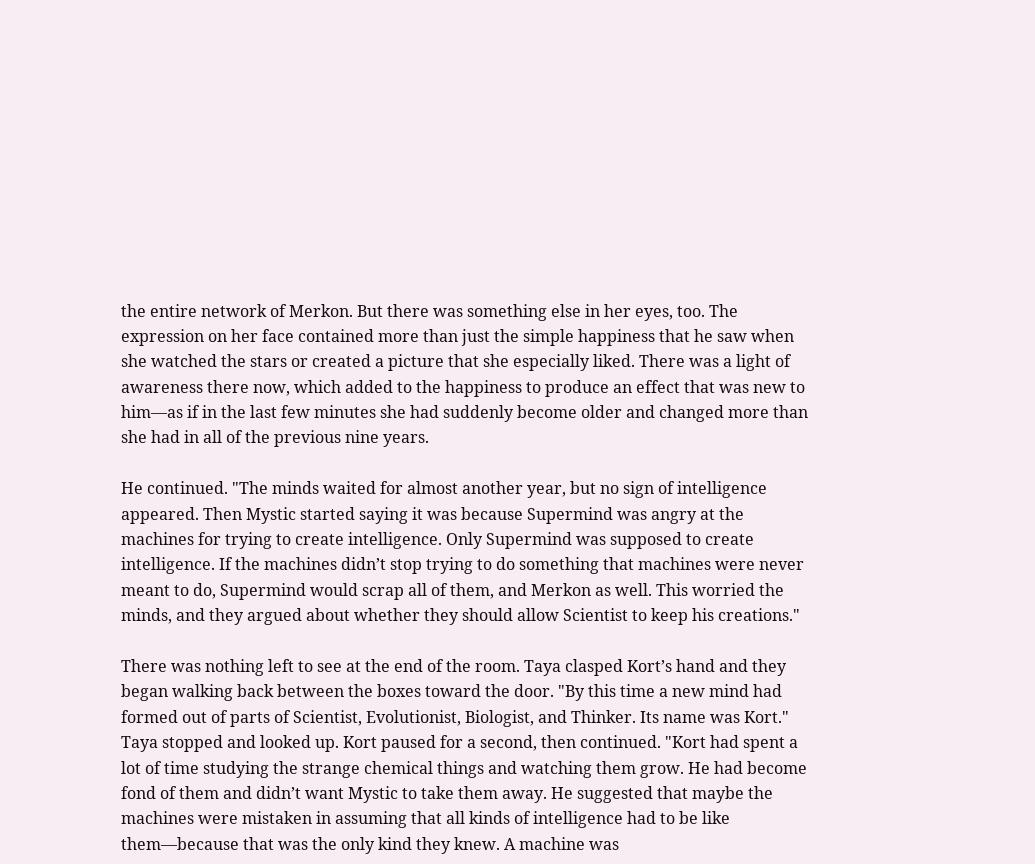the entire network of Merkon. But there was something else in her eyes, too. The expression on her face contained more than just the simple happiness that he saw when she watched the stars or created a picture that she especially liked. There was a light of awareness there now, which added to the happiness to produce an effect that was new to him—as if in the last few minutes she had suddenly become older and changed more than she had in all of the previous nine years.

He continued. "The minds waited for almost another year, but no sign of intelligence appeared. Then Mystic started saying it was because Supermind was angry at the machines for trying to create intelligence. Only Supermind was supposed to create intelligence. If the machines didn’t stop trying to do something that machines were never meant to do, Supermind would scrap all of them, and Merkon as well. This worried the minds, and they argued about whether they should allow Scientist to keep his creations."

There was nothing left to see at the end of the room. Taya clasped Kort’s hand and they began walking back between the boxes toward the door. "By this time a new mind had formed out of parts of Scientist, Evolutionist, Biologist, and Thinker. Its name was Kort." Taya stopped and looked up. Kort paused for a second, then continued. "Kort had spent a lot of time studying the strange chemical things and watching them grow. He had become fond of them and didn’t want Mystic to take them away. He suggested that maybe the machines were mistaken in assuming that all kinds of intelligence had to be like them—because that was the only kind they knew. A machine was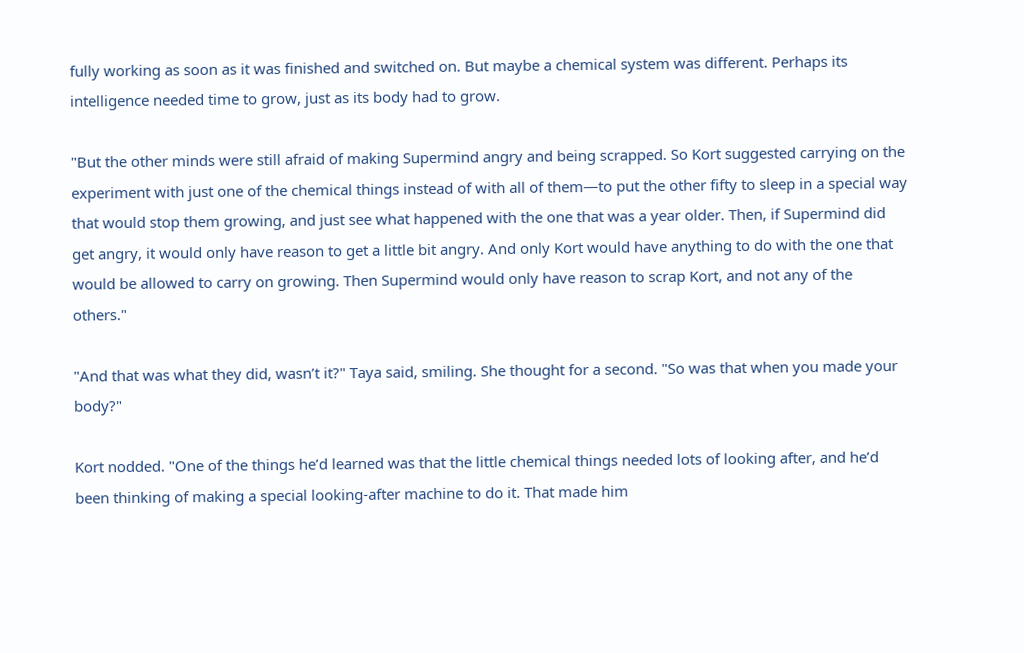fully working as soon as it was finished and switched on. But maybe a chemical system was different. Perhaps its intelligence needed time to grow, just as its body had to grow.

"But the other minds were still afraid of making Supermind angry and being scrapped. So Kort suggested carrying on the experiment with just one of the chemical things instead of with all of them—to put the other fifty to sleep in a special way that would stop them growing, and just see what happened with the one that was a year older. Then, if Supermind did get angry, it would only have reason to get a little bit angry. And only Kort would have anything to do with the one that would be allowed to carry on growing. Then Supermind would only have reason to scrap Kort, and not any of the others."

"And that was what they did, wasn’t it?" Taya said, smiling. She thought for a second. "So was that when you made your body?"

Kort nodded. "One of the things he’d learned was that the little chemical things needed lots of looking after, and he’d been thinking of making a special looking-after machine to do it. That made him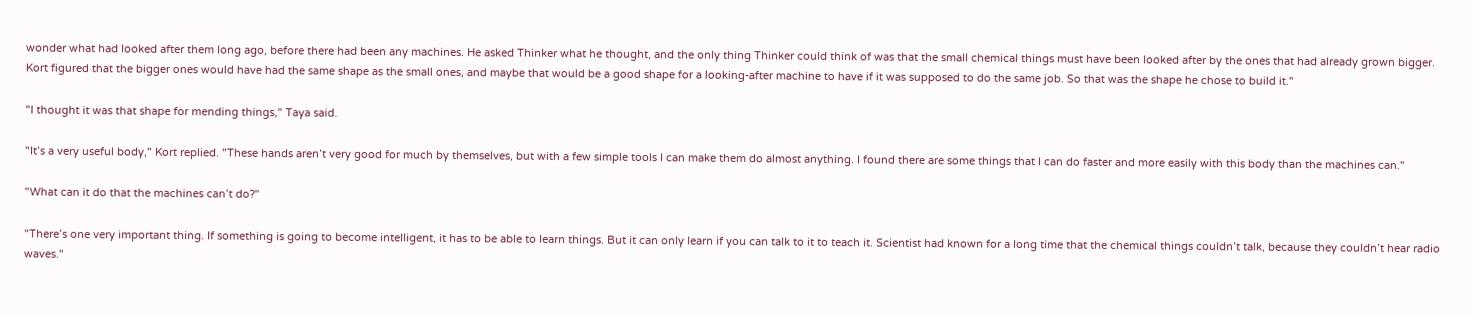wonder what had looked after them long ago, before there had been any machines. He asked Thinker what he thought, and the only thing Thinker could think of was that the small chemical things must have been looked after by the ones that had already grown bigger. Kort figured that the bigger ones would have had the same shape as the small ones, and maybe that would be a good shape for a looking-after machine to have if it was supposed to do the same job. So that was the shape he chose to build it."

"I thought it was that shape for mending things," Taya said.

"It’s a very useful body," Kort replied. "These hands aren’t very good for much by themselves, but with a few simple tools I can make them do almost anything. I found there are some things that I can do faster and more easily with this body than the machines can."

"What can it do that the machines can’t do?"

"There’s one very important thing. If something is going to become intelligent, it has to be able to learn things. But it can only learn if you can talk to it to teach it. Scientist had known for a long time that the chemical things couldn’t talk, because they couldn’t hear radio waves."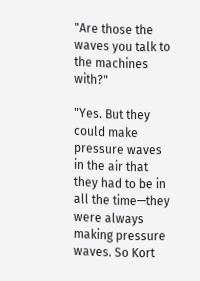"Are those the waves you talk to the machines with?"

"Yes. But they could make pressure waves in the air that they had to be in all the time—they were always making pressure waves. So Kort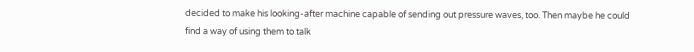decided to make his looking-after machine capable of sending out pressure waves, too. Then maybe he could find a way of using them to talk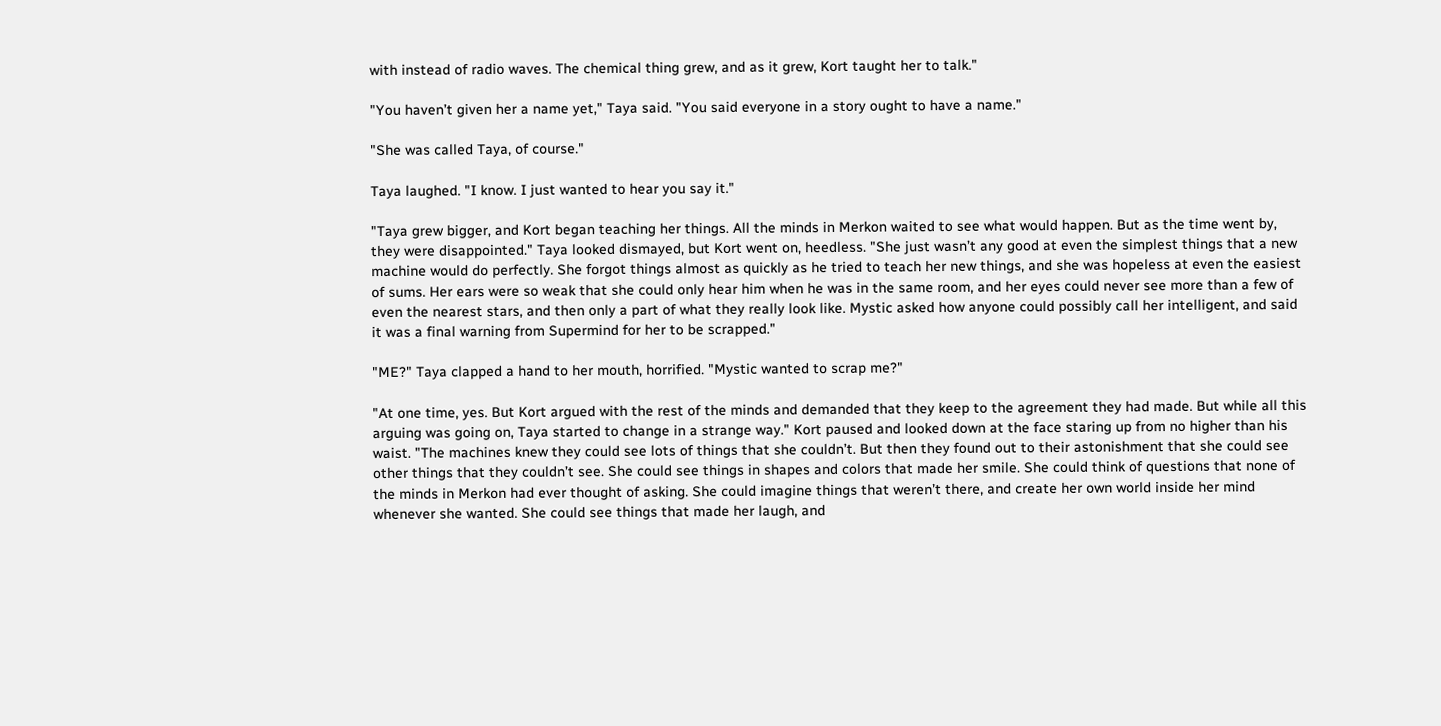with instead of radio waves. The chemical thing grew, and as it grew, Kort taught her to talk."

"You haven’t given her a name yet," Taya said. "You said everyone in a story ought to have a name."

"She was called Taya, of course."

Taya laughed. "I know. I just wanted to hear you say it."

"Taya grew bigger, and Kort began teaching her things. All the minds in Merkon waited to see what would happen. But as the time went by, they were disappointed." Taya looked dismayed, but Kort went on, heedless. "She just wasn’t any good at even the simplest things that a new machine would do perfectly. She forgot things almost as quickly as he tried to teach her new things, and she was hopeless at even the easiest of sums. Her ears were so weak that she could only hear him when he was in the same room, and her eyes could never see more than a few of even the nearest stars, and then only a part of what they really look like. Mystic asked how anyone could possibly call her intelligent, and said it was a final warning from Supermind for her to be scrapped."

"ME?" Taya clapped a hand to her mouth, horrified. "Mystic wanted to scrap me?"

"At one time, yes. But Kort argued with the rest of the minds and demanded that they keep to the agreement they had made. But while all this arguing was going on, Taya started to change in a strange way." Kort paused and looked down at the face staring up from no higher than his waist. "The machines knew they could see lots of things that she couldn’t. But then they found out to their astonishment that she could see other things that they couldn’t see. She could see things in shapes and colors that made her smile. She could think of questions that none of the minds in Merkon had ever thought of asking. She could imagine things that weren’t there, and create her own world inside her mind whenever she wanted. She could see things that made her laugh, and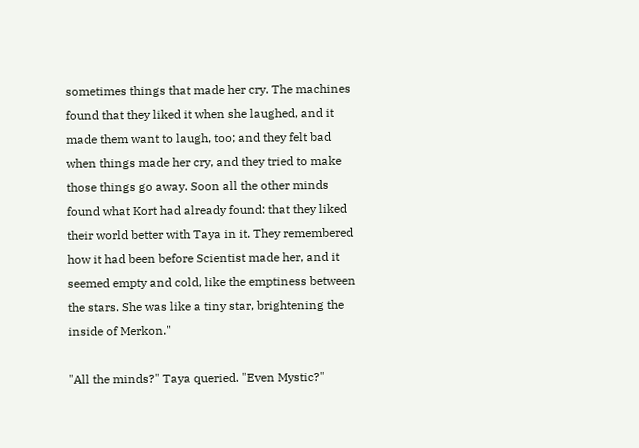sometimes things that made her cry. The machines found that they liked it when she laughed, and it made them want to laugh, too; and they felt bad when things made her cry, and they tried to make those things go away. Soon all the other minds found what Kort had already found: that they liked their world better with Taya in it. They remembered how it had been before Scientist made her, and it seemed empty and cold, like the emptiness between the stars. She was like a tiny star, brightening the inside of Merkon."

"All the minds?" Taya queried. "Even Mystic?"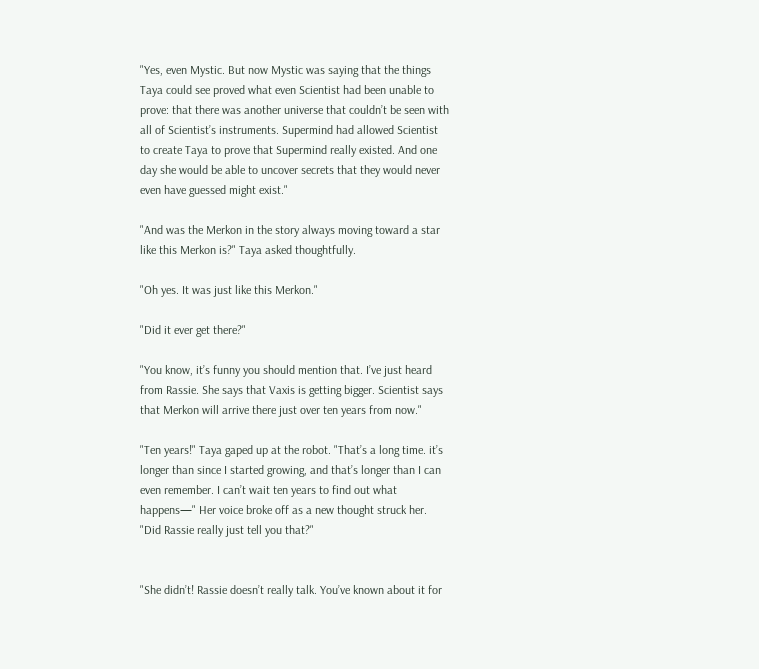"Yes, even Mystic. But now Mystic was saying that the things Taya could see proved what even Scientist had been unable to prove: that there was another universe that couldn’t be seen with all of Scientist’s instruments. Supermind had allowed Scientist to create Taya to prove that Supermind really existed. And one day she would be able to uncover secrets that they would never even have guessed might exist."

"And was the Merkon in the story always moving toward a star like this Merkon is?" Taya asked thoughtfully.

"Oh yes. It was just like this Merkon."

"Did it ever get there?"

"You know, it’s funny you should mention that. I’ve just heard from Rassie. She says that Vaxis is getting bigger. Scientist says that Merkon will arrive there just over ten years from now."

"Ten years!" Taya gaped up at the robot. "That’s a long time. it’s longer than since I started growing, and that’s longer than I can even remember. I can’t wait ten years to find out what happens—" Her voice broke off as a new thought struck her. "Did Rassie really just tell you that?"


"She didn’t! Rassie doesn’t really talk. You’ve known about it for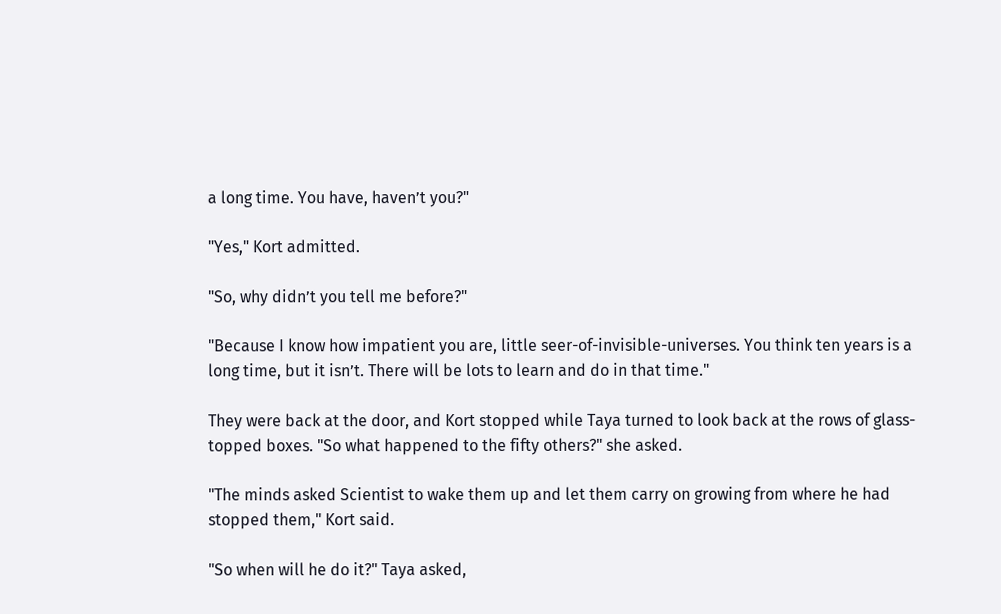a long time. You have, haven’t you?"

"Yes," Kort admitted.

"So, why didn’t you tell me before?"

"Because I know how impatient you are, little seer-of-invisible-universes. You think ten years is a long time, but it isn’t. There will be lots to learn and do in that time."

They were back at the door, and Kort stopped while Taya turned to look back at the rows of glass-topped boxes. "So what happened to the fifty others?" she asked.

"The minds asked Scientist to wake them up and let them carry on growing from where he had stopped them," Kort said.

"So when will he do it?" Taya asked,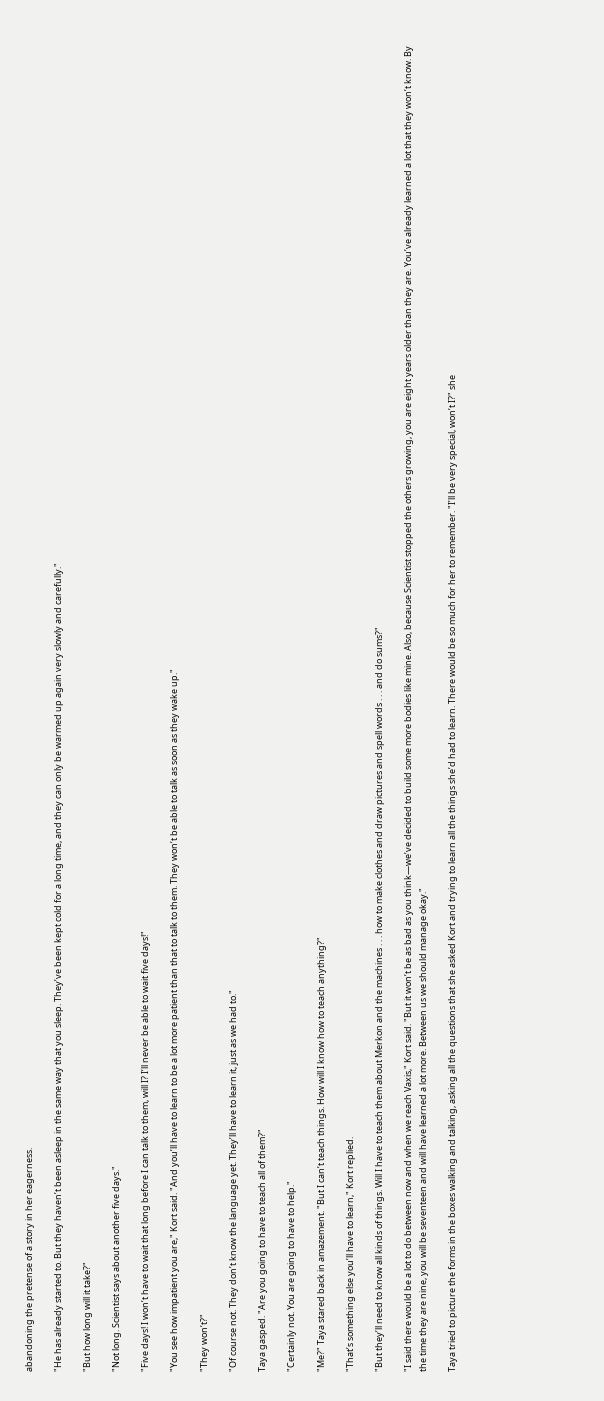abandoning the pretense of a story in her eagerness.

"He has already started to. But they haven’t been asleep in the same way that you sleep. They’ve been kept cold for a long time, and they can only be warmed up again very slowly and carefully."

"But how long will it take?"

"Not long. Scientist says about another five days."

"Five days! I won’t have to wait that long before I can talk to them, will I? I’ll never be able to wait five days!"

"You see how impatient you are," Kort said. "And you’ll have to learn to be a lot more patient than that to talk to them. They won’t be able to talk as soon as they wake up."

"They won’t?"

"Of course not. They don’t know the language yet. They’ll have to learn it, just as we had to."

Taya gasped. "Are you going to have to teach all of them?"

"Certainly not. You are going to have to help."

"Me?" Taya stared back in amazement. "But I can’t teach things. How will I know how to teach anything?"

"That’s something else you’ll have to learn," Kort replied.

"But they’ll need to know all kinds of things. Will I have to teach them about Merkon and the machines . . . how to make clothes and draw pictures and spell words . . . and do sums?"

"I said there would be a lot to do between now and when we reach Vaxis," Kort said. "But it won’t be as bad as you think—we’ve decided to build some more bodies like mine. Also, because Scientist stopped the others growing, you are eight years older than they are. You’ve already learned a lot that they won’t know. By the time they are nine, you will be seventeen and will have learned a lot more. Between us we should manage okay."

Taya tried to picture the forms in the boxes walking and talking, asking all the questions that she asked Kort and trying to learn all the things she’d had to learn. There would be so much for her to remember. "I’ll be very special, won’t I?" she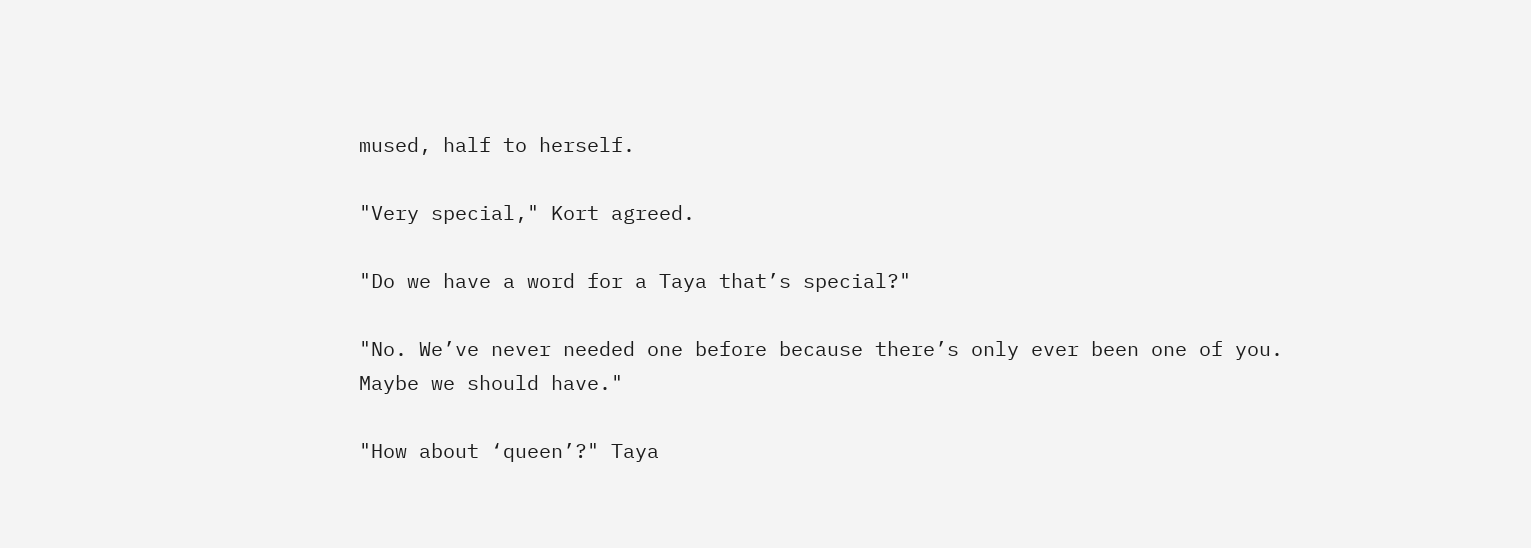mused, half to herself.

"Very special," Kort agreed.

"Do we have a word for a Taya that’s special?"

"No. We’ve never needed one before because there’s only ever been one of you. Maybe we should have."

"How about ‘queen’?" Taya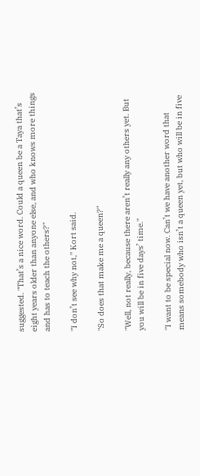suggested. "That’s a nice word. Could a queen be a Taya that’s eight years older than anyone else, and who knows more things and has to teach the others?"

"I don’t see why not," Kort said.

"So does that make me a queen?"

"Well, not really, because there aren’t really any others yet. But you will be in five days’ time."

"I want to be special now. Can’t we have another word that means somebody who isn’t a queen yet, but who will be in five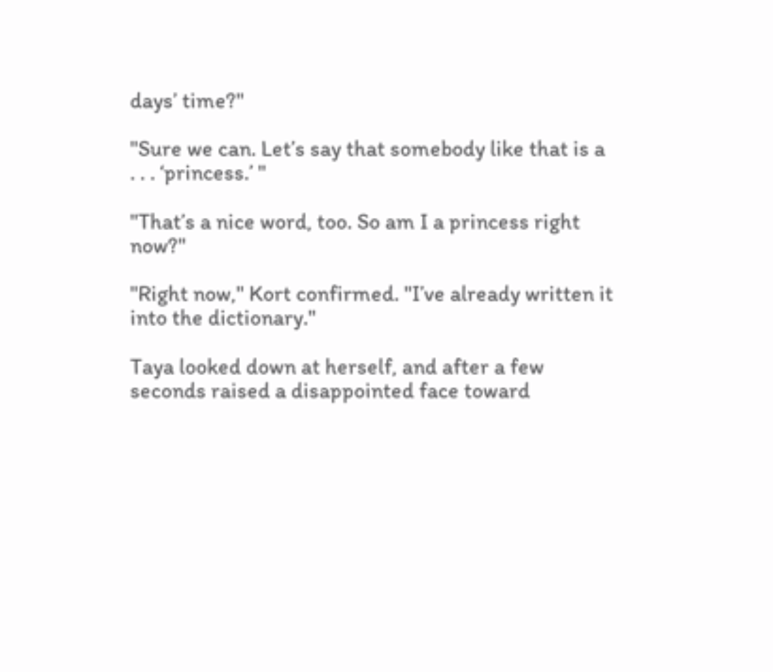days’ time?"

"Sure we can. Let’s say that somebody like that is a . . . ‘princess.’ "

"That’s a nice word, too. So am I a princess right now?"

"Right now," Kort confirmed. "I’ve already written it into the dictionary."

Taya looked down at herself, and after a few seconds raised a disappointed face toward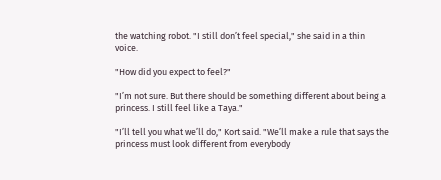the watching robot. "I still don’t feel special," she said in a thin voice.

"How did you expect to feel?"

"I’m not sure. But there should be something different about being a princess. I still feel like a Taya."

"I’ll tell you what we’ll do," Kort said. "We’ll make a rule that says the princess must look different from everybody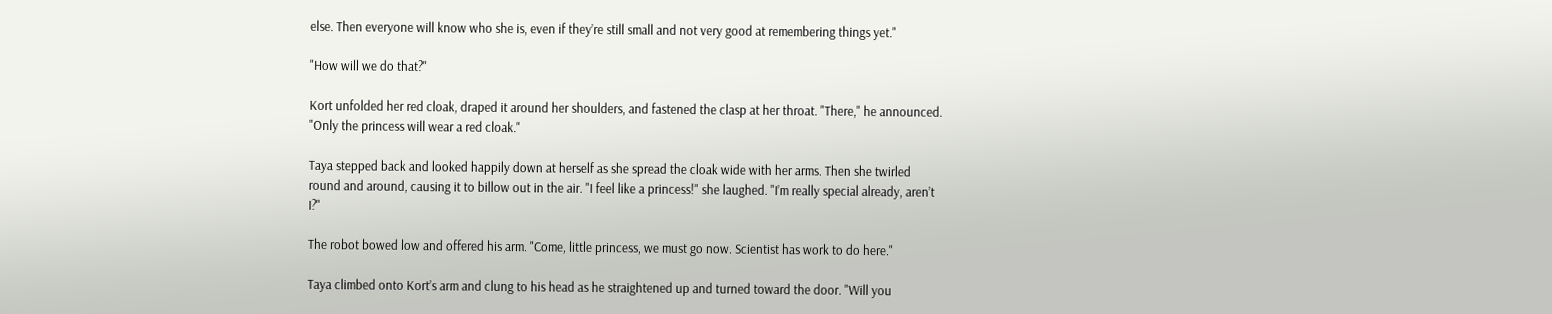else. Then everyone will know who she is, even if they’re still small and not very good at remembering things yet."

"How will we do that?"

Kort unfolded her red cloak, draped it around her shoulders, and fastened the clasp at her throat. "There," he announced. "Only the princess will wear a red cloak."

Taya stepped back and looked happily down at herself as she spread the cloak wide with her arms. Then she twirled round and around, causing it to billow out in the air. "I feel like a princess!" she laughed. "I’m really special already, aren’t I?"

The robot bowed low and offered his arm. "Come, little princess, we must go now. Scientist has work to do here."

Taya climbed onto Kort’s arm and clung to his head as he straightened up and turned toward the door. "Will you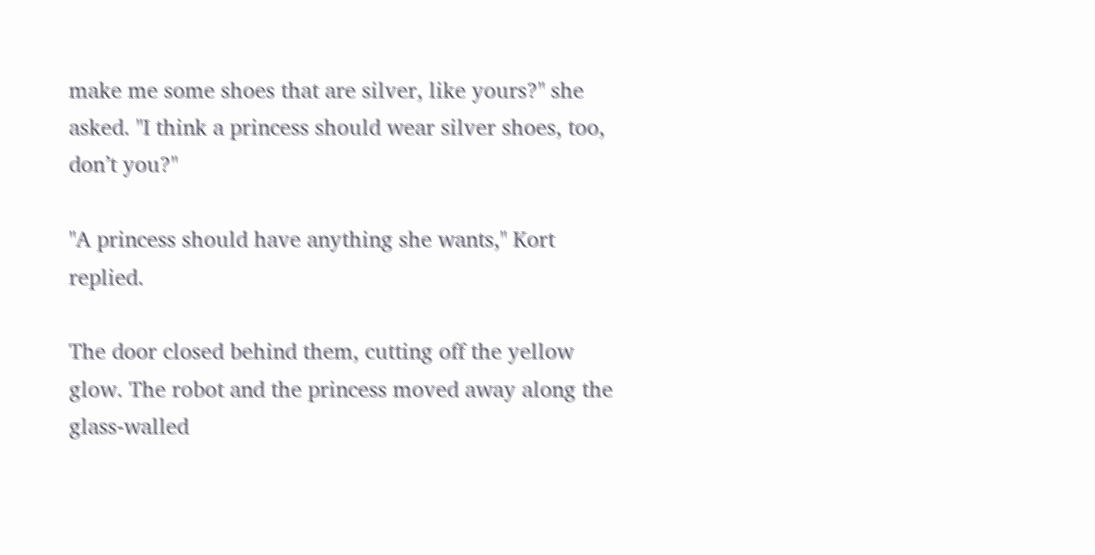make me some shoes that are silver, like yours?" she asked. "I think a princess should wear silver shoes, too, don’t you?"

"A princess should have anything she wants," Kort replied.

The door closed behind them, cutting off the yellow glow. The robot and the princess moved away along the glass-walled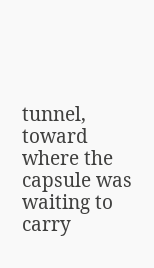tunnel, toward where the capsule was waiting to carry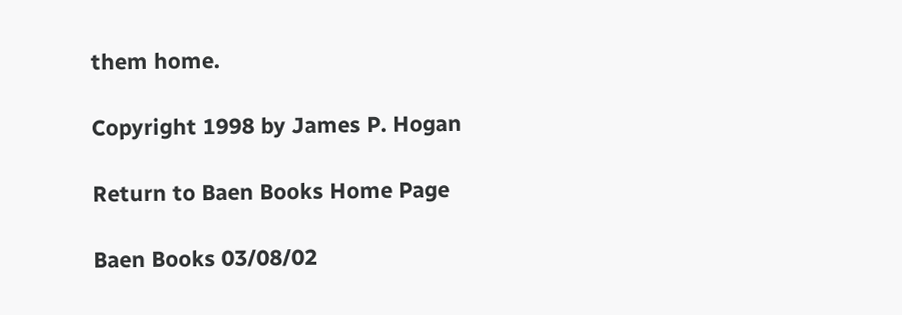them home.

Copyright 1998 by James P. Hogan

Return to Baen Books Home Page

Baen Books 03/08/02